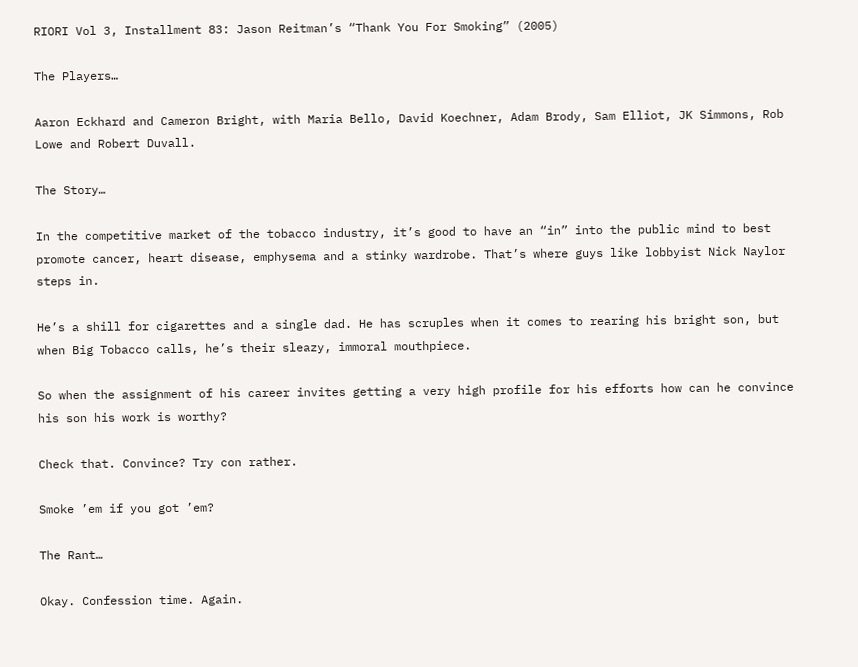RIORI Vol 3, Installment 83: Jason Reitman’s “Thank You For Smoking” (2005)

The Players…

Aaron Eckhard and Cameron Bright, with Maria Bello, David Koechner, Adam Brody, Sam Elliot, JK Simmons, Rob Lowe and Robert Duvall.

The Story…

In the competitive market of the tobacco industry, it’s good to have an “in” into the public mind to best promote cancer, heart disease, emphysema and a stinky wardrobe. That’s where guys like lobbyist Nick Naylor steps in.

He’s a shill for cigarettes and a single dad. He has scruples when it comes to rearing his bright son, but when Big Tobacco calls, he’s their sleazy, immoral mouthpiece.

So when the assignment of his career invites getting a very high profile for his efforts how can he convince his son his work is worthy?

Check that. Convince? Try con rather.

Smoke ’em if you got ’em?

The Rant…

Okay. Confession time. Again.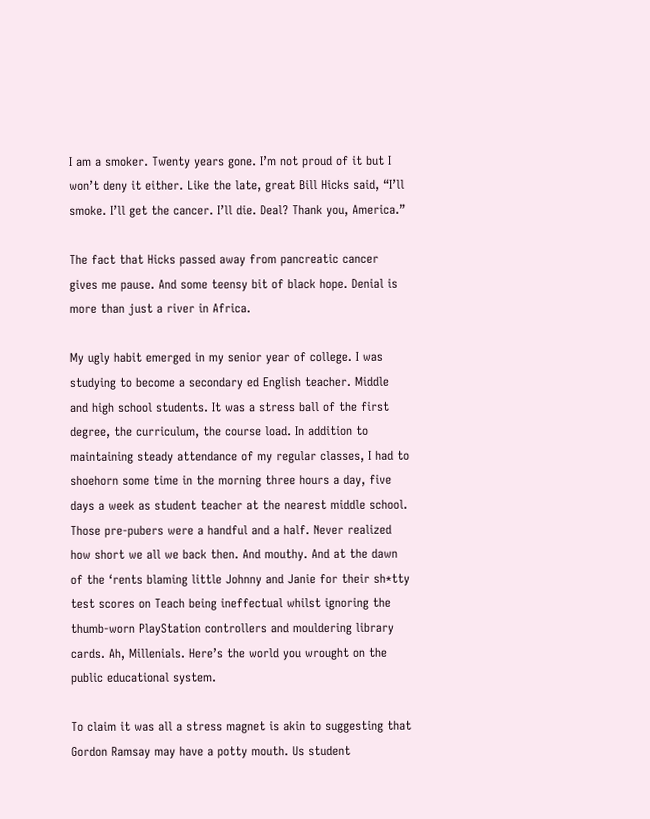I am a smoker. Twenty years gone. I’m not proud of it but I won’t deny it either. Like the late, great Bill Hicks said, “I’ll smoke. I’ll get the cancer. I’ll die. Deal? Thank you, America.”

The fact that Hicks passed away from pancreatic cancer gives me pause. And some teensy bit of black hope. Denial is more than just a river in Africa.

My ugly habit emerged in my senior year of college. I was studying to become a secondary ed English teacher. Middle and high school students. It was a stress ball of the first degree, the curriculum, the course load. In addition to maintaining steady attendance of my regular classes, I had to shoehorn some time in the morning three hours a day, five days a week as student teacher at the nearest middle school. Those pre-pubers were a handful and a half. Never realized how short we all we back then. And mouthy. And at the dawn of the ‘rents blaming little Johnny and Janie for their sh*tty test scores on Teach being ineffectual whilst ignoring the thumb-worn PlayStation controllers and mouldering library cards. Ah, Millenials. Here’s the world you wrought on the public educational system.

To claim it was all a stress magnet is akin to suggesting that Gordon Ramsay may have a potty mouth. Us student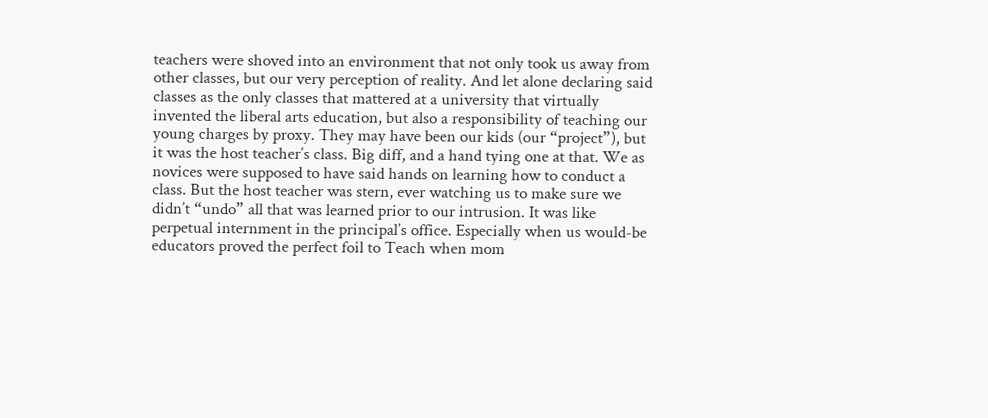teachers were shoved into an environment that not only took us away from other classes, but our very perception of reality. And let alone declaring said classes as the only classes that mattered at a university that virtually invented the liberal arts education, but also a responsibility of teaching our young charges by proxy. They may have been our kids (our “project”), but it was the host teacher’s class. Big diff, and a hand tying one at that. We as novices were supposed to have said hands on learning how to conduct a class. But the host teacher was stern, ever watching us to make sure we didn’t “undo” all that was learned prior to our intrusion. It was like perpetual internment in the principal’s office. Especially when us would-be educators proved the perfect foil to Teach when mom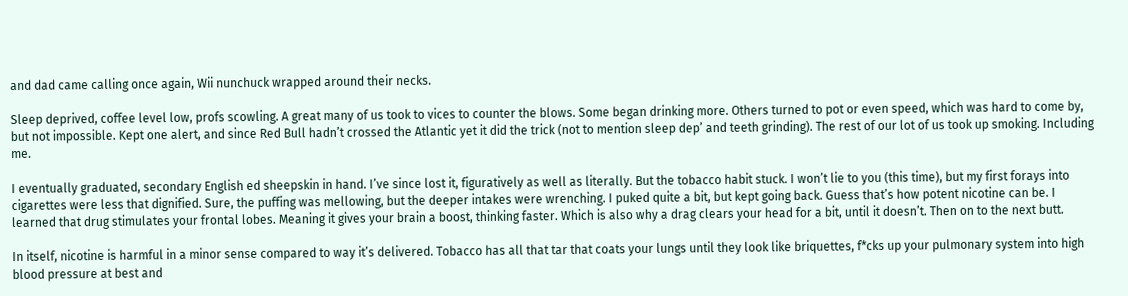and dad came calling once again, Wii nunchuck wrapped around their necks.

Sleep deprived, coffee level low, profs scowling. A great many of us took to vices to counter the blows. Some began drinking more. Others turned to pot or even speed, which was hard to come by, but not impossible. Kept one alert, and since Red Bull hadn’t crossed the Atlantic yet it did the trick (not to mention sleep dep’ and teeth grinding). The rest of our lot of us took up smoking. Including me.

I eventually graduated, secondary English ed sheepskin in hand. I’ve since lost it, figuratively as well as literally. But the tobacco habit stuck. I won’t lie to you (this time), but my first forays into cigarettes were less that dignified. Sure, the puffing was mellowing, but the deeper intakes were wrenching. I puked quite a bit, but kept going back. Guess that’s how potent nicotine can be. I learned that drug stimulates your frontal lobes. Meaning it gives your brain a boost, thinking faster. Which is also why a drag clears your head for a bit, until it doesn’t. Then on to the next butt.

In itself, nicotine is harmful in a minor sense compared to way it’s delivered. Tobacco has all that tar that coats your lungs until they look like briquettes, f*cks up your pulmonary system into high blood pressure at best and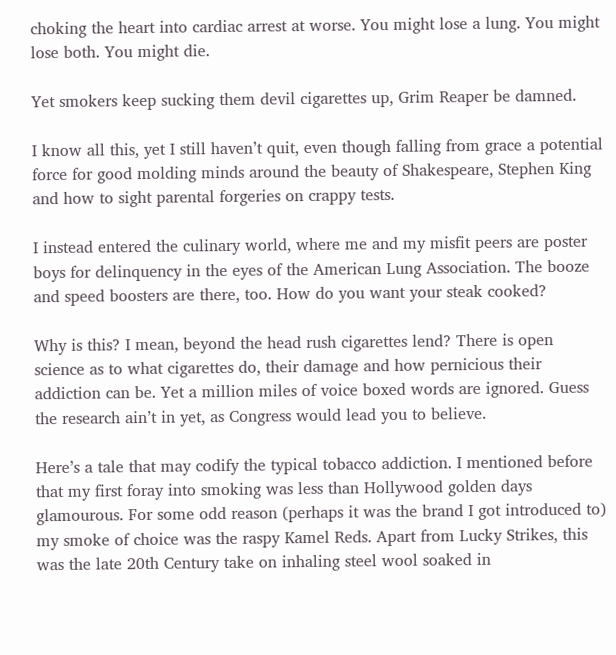choking the heart into cardiac arrest at worse. You might lose a lung. You might lose both. You might die.

Yet smokers keep sucking them devil cigarettes up, Grim Reaper be damned.

I know all this, yet I still haven’t quit, even though falling from grace a potential force for good molding minds around the beauty of Shakespeare, Stephen King and how to sight parental forgeries on crappy tests.

I instead entered the culinary world, where me and my misfit peers are poster boys for delinquency in the eyes of the American Lung Association. The booze and speed boosters are there, too. How do you want your steak cooked?

Why is this? I mean, beyond the head rush cigarettes lend? There is open science as to what cigarettes do, their damage and how pernicious their addiction can be. Yet a million miles of voice boxed words are ignored. Guess the research ain’t in yet, as Congress would lead you to believe.

Here’s a tale that may codify the typical tobacco addiction. I mentioned before that my first foray into smoking was less than Hollywood golden days glamourous. For some odd reason (perhaps it was the brand I got introduced to) my smoke of choice was the raspy Kamel Reds. Apart from Lucky Strikes, this was the late 20th Century take on inhaling steel wool soaked in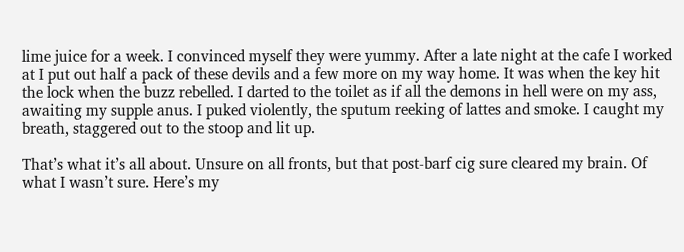lime juice for a week. I convinced myself they were yummy. After a late night at the cafe I worked at I put out half a pack of these devils and a few more on my way home. It was when the key hit the lock when the buzz rebelled. I darted to the toilet as if all the demons in hell were on my ass, awaiting my supple anus. I puked violently, the sputum reeking of lattes and smoke. I caught my breath, staggered out to the stoop and lit up.

That’s what it’s all about. Unsure on all fronts, but that post-barf cig sure cleared my brain. Of what I wasn’t sure. Here’s my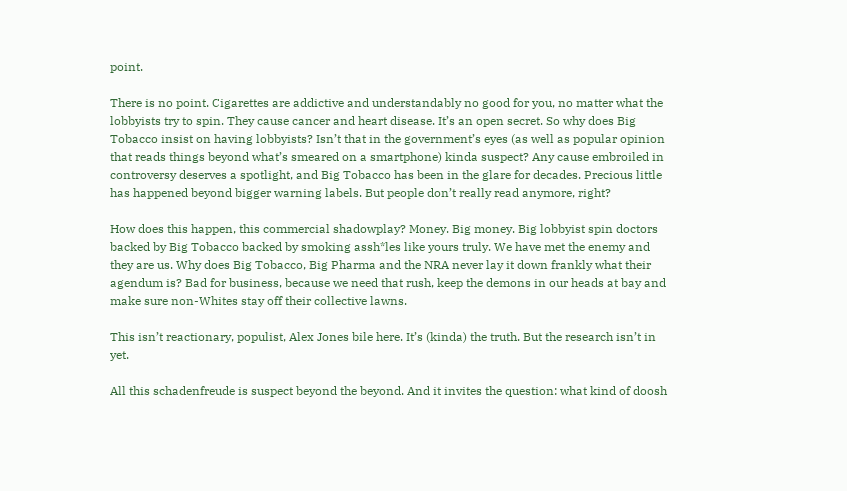point.

There is no point. Cigarettes are addictive and understandably no good for you, no matter what the lobbyists try to spin. They cause cancer and heart disease. It’s an open secret. So why does Big Tobacco insist on having lobbyists? Isn’t that in the government’s eyes (as well as popular opinion that reads things beyond what’s smeared on a smartphone) kinda suspect? Any cause embroiled in controversy deserves a spotlight, and Big Tobacco has been in the glare for decades. Precious little has happened beyond bigger warning labels. But people don’t really read anymore, right?

How does this happen, this commercial shadowplay? Money. Big money. Big lobbyist spin doctors backed by Big Tobacco backed by smoking assh*les like yours truly. We have met the enemy and they are us. Why does Big Tobacco, Big Pharma and the NRA never lay it down frankly what their agendum is? Bad for business, because we need that rush, keep the demons in our heads at bay and make sure non-Whites stay off their collective lawns.

This isn’t reactionary, populist, Alex Jones bile here. It’s (kinda) the truth. But the research isn’t in yet.

All this schadenfreude is suspect beyond the beyond. And it invites the question: what kind of doosh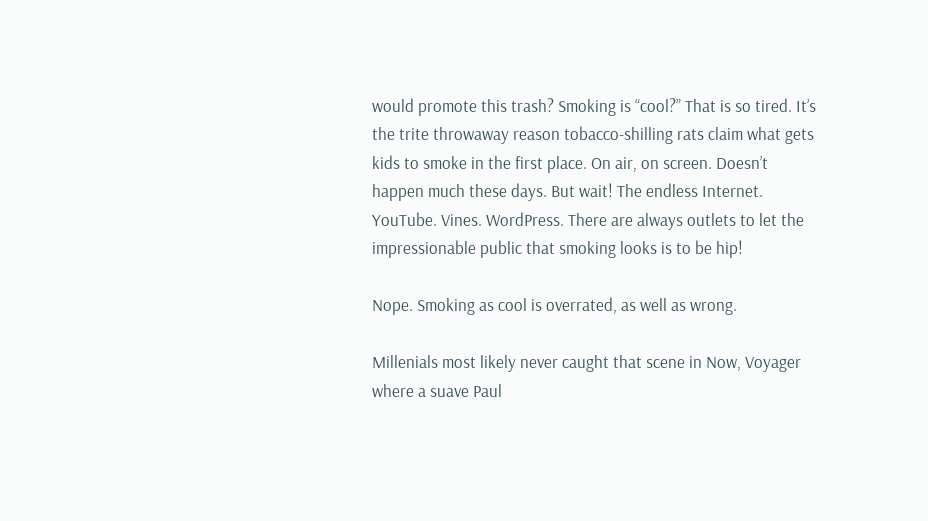would promote this trash? Smoking is “cool?” That is so tired. It’s the trite throwaway reason tobacco-shilling rats claim what gets kids to smoke in the first place. On air, on screen. Doesn’t happen much these days. But wait! The endless Internet. YouTube. Vines. WordPress. There are always outlets to let the impressionable public that smoking looks is to be hip!

Nope. Smoking as cool is overrated, as well as wrong.

Millenials most likely never caught that scene in Now, Voyager where a suave Paul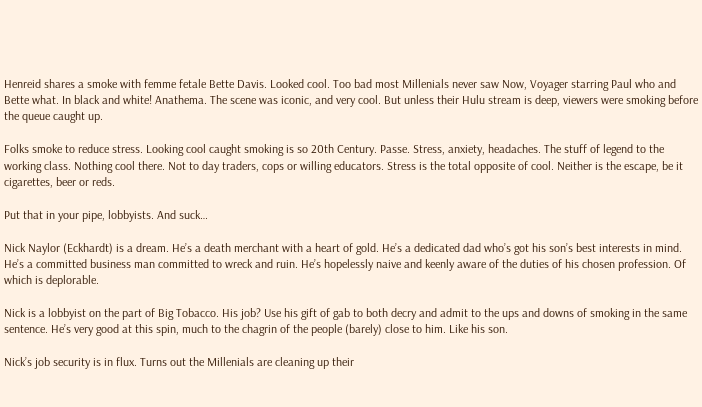Henreid shares a smoke with femme fetale Bette Davis. Looked cool. Too bad most Millenials never saw Now, Voyager starring Paul who and Bette what. In black and white! Anathema. The scene was iconic, and very cool. But unless their Hulu stream is deep, viewers were smoking before the queue caught up.

Folks smoke to reduce stress. Looking cool caught smoking is so 20th Century. Passe. Stress, anxiety, headaches. The stuff of legend to the working class. Nothing cool there. Not to day traders, cops or willing educators. Stress is the total opposite of cool. Neither is the escape, be it cigarettes, beer or reds.

Put that in your pipe, lobbyists. And suck…

Nick Naylor (Eckhardt) is a dream. He’s a death merchant with a heart of gold. He’s a dedicated dad who’s got his son’s best interests in mind. He’s a committed business man committed to wreck and ruin. He’s hopelessly naive and keenly aware of the duties of his chosen profession. Of which is deplorable.

Nick is a lobbyist on the part of Big Tobacco. His job? Use his gift of gab to both decry and admit to the ups and downs of smoking in the same sentence. He’s very good at this spin, much to the chagrin of the people (barely) close to him. Like his son.

Nick’s job security is in flux. Turns out the Millenials are cleaning up their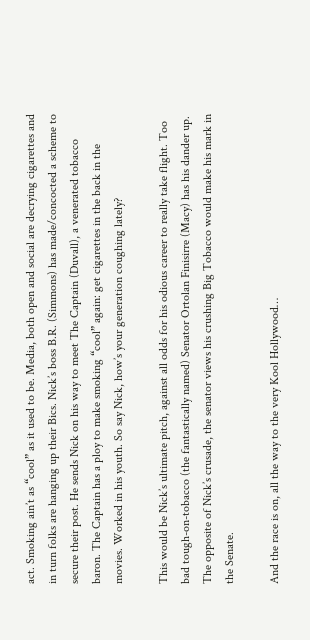act. Smoking ain’t as “cool” as it used to be. Media, both open and social are decrying cigarettes and in turn folks are hanging up their Bics. Nick’s boss B.R. (Simmons) has made/concocted a scheme to secure their post. He sends Nick on his way to meet The Captain (Duvall), a venerated tobacco baron. The Captain has a ploy to make smoking “cool” again: get cigarettes in the back in the movies. Worked in his youth. So say Nick, how’s your generation coughing lately?

This would be Nick’s ultimate pitch, against all odds for his odious career to really take flight. Too bad tough-on-tobacco (the fantastically named) Senator Ortolan Finisirre (Macy) has his dander up. The opposite of Nick’s crusade, the senator views his crushing Big Tobacco would make his mark in the Senate.

And the race is on, all the way to the very Kool Hollywood…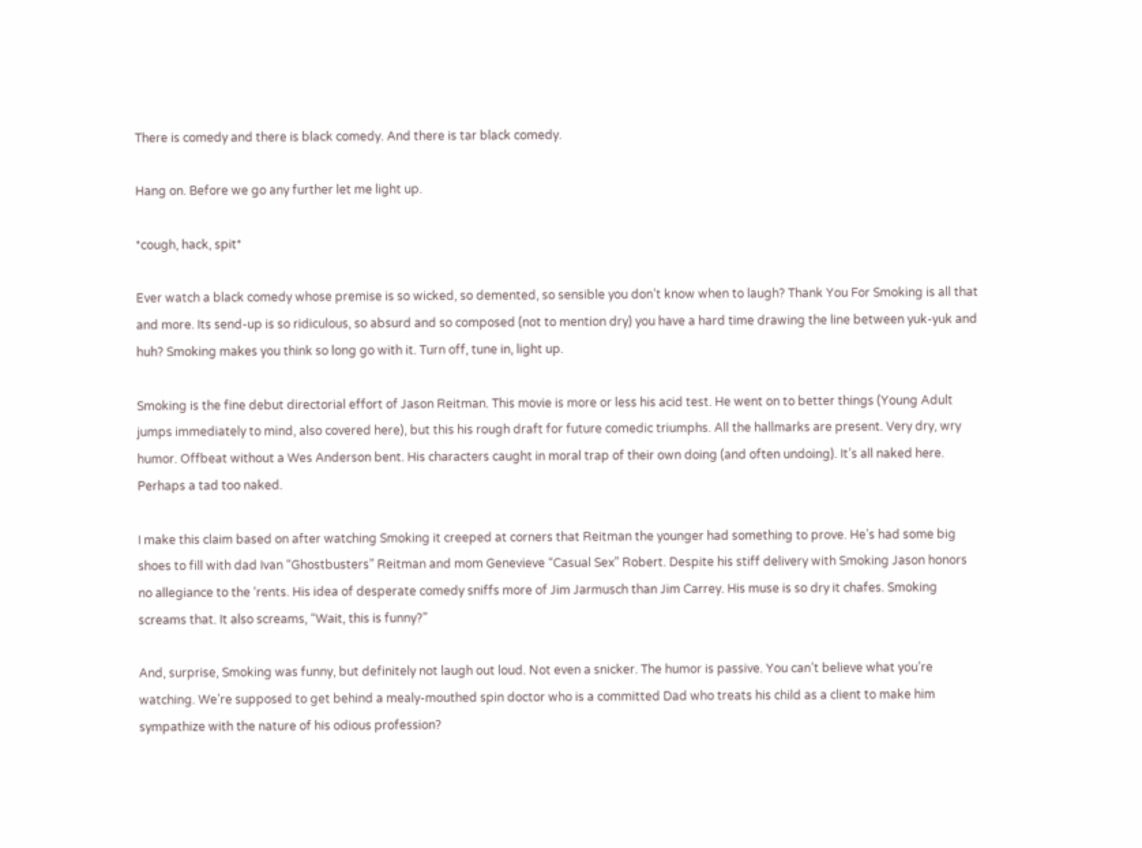There is comedy and there is black comedy. And there is tar black comedy.

Hang on. Before we go any further let me light up.

*cough, hack, spit*

Ever watch a black comedy whose premise is so wicked, so demented, so sensible you don’t know when to laugh? Thank You For Smoking is all that and more. Its send-up is so ridiculous, so absurd and so composed (not to mention dry) you have a hard time drawing the line between yuk-yuk and huh? Smoking makes you think so long go with it. Turn off, tune in, light up.

Smoking is the fine debut directorial effort of Jason Reitman. This movie is more or less his acid test. He went on to better things (Young Adult jumps immediately to mind, also covered here), but this his rough draft for future comedic triumphs. All the hallmarks are present. Very dry, wry humor. Offbeat without a Wes Anderson bent. His characters caught in moral trap of their own doing (and often undoing). It’s all naked here. Perhaps a tad too naked.

I make this claim based on after watching Smoking it creeped at corners that Reitman the younger had something to prove. He’s had some big shoes to fill with dad Ivan “Ghostbusters” Reitman and mom Genevieve “Casual Sex” Robert. Despite his stiff delivery with Smoking Jason honors no allegiance to the ‘rents. His idea of desperate comedy sniffs more of Jim Jarmusch than Jim Carrey. His muse is so dry it chafes. Smoking screams that. It also screams, “Wait, this is funny?”

And, surprise, Smoking was funny, but definitely not laugh out loud. Not even a snicker. The humor is passive. You can’t believe what you’re watching. We’re supposed to get behind a mealy-mouthed spin doctor who is a committed Dad who treats his child as a client to make him sympathize with the nature of his odious profession?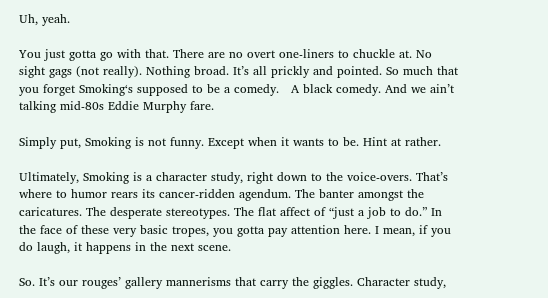Uh, yeah.

You just gotta go with that. There are no overt one-liners to chuckle at. No sight gags (not really). Nothing broad. It’s all prickly and pointed. So much that you forget Smoking‘s supposed to be a comedy.   A black comedy. And we ain’t talking mid-80s Eddie Murphy fare.

Simply put, Smoking is not funny. Except when it wants to be. Hint at rather.

Ultimately, Smoking is a character study, right down to the voice-overs. That’s where to humor rears its cancer-ridden agendum. The banter amongst the caricatures. The desperate stereotypes. The flat affect of “just a job to do.” In the face of these very basic tropes, you gotta pay attention here. I mean, if you do laugh, it happens in the next scene.

So. It’s our rouges’ gallery mannerisms that carry the giggles. Character study,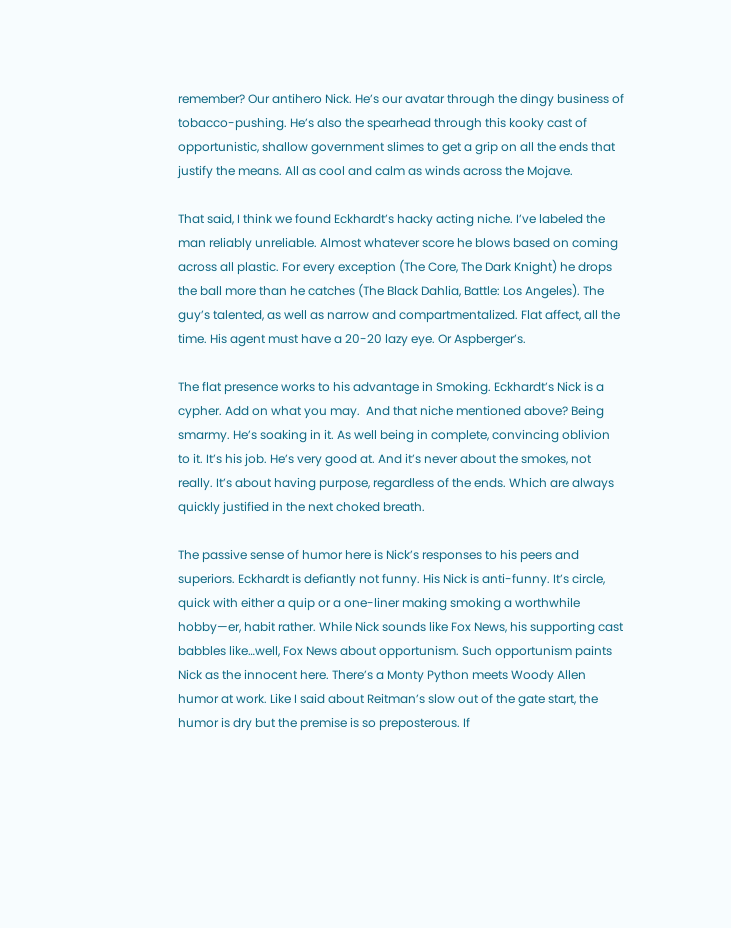remember? Our antihero Nick. He’s our avatar through the dingy business of tobacco-pushing. He’s also the spearhead through this kooky cast of opportunistic, shallow government slimes to get a grip on all the ends that justify the means. All as cool and calm as winds across the Mojave.

That said, I think we found Eckhardt’s hacky acting niche. I’ve labeled the man reliably unreliable. Almost whatever score he blows based on coming across all plastic. For every exception (The Core, The Dark Knight) he drops the ball more than he catches (The Black Dahlia, Battle: Los Angeles). The guy’s talented, as well as narrow and compartmentalized. Flat affect, all the time. His agent must have a 20-20 lazy eye. Or Aspberger’s.

The flat presence works to his advantage in Smoking. Eckhardt’s Nick is a cypher. Add on what you may.  And that niche mentioned above? Being smarmy. He’s soaking in it. As well being in complete, convincing oblivion to it. It’s his job. He’s very good at. And it’s never about the smokes, not really. It’s about having purpose, regardless of the ends. Which are always quickly justified in the next choked breath.

The passive sense of humor here is Nick’s responses to his peers and superiors. Eckhardt is defiantly not funny. His Nick is anti-funny. It’s circle, quick with either a quip or a one-liner making smoking a worthwhile hobby—er, habit rather. While Nick sounds like Fox News, his supporting cast babbles like…well, Fox News about opportunism. Such opportunism paints Nick as the innocent here. There’s a Monty Python meets Woody Allen humor at work. Like I said about Reitman’s slow out of the gate start, the humor is dry but the premise is so preposterous. If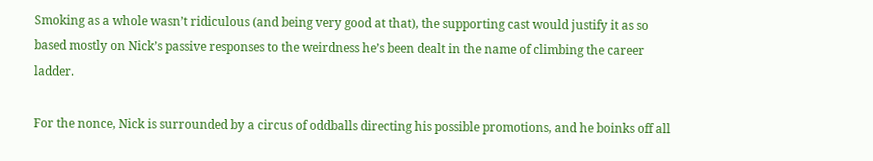Smoking as a whole wasn’t ridiculous (and being very good at that), the supporting cast would justify it as so based mostly on Nick’s passive responses to the weirdness he’s been dealt in the name of climbing the career ladder.

For the nonce, Nick is surrounded by a circus of oddballs directing his possible promotions, and he boinks off all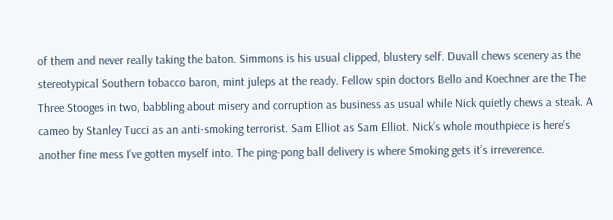of them and never really taking the baton. Simmons is his usual clipped, blustery self. Duvall chews scenery as the stereotypical Southern tobacco baron, mint juleps at the ready. Fellow spin doctors Bello and Koechner are the The Three Stooges in two, babbling about misery and corruption as business as usual while Nick quietly chews a steak. A cameo by Stanley Tucci as an anti-smoking terrorist. Sam Elliot as Sam Elliot. Nick’s whole mouthpiece is here’s another fine mess I’ve gotten myself into. The ping-pong ball delivery is where Smoking gets it’s irreverence.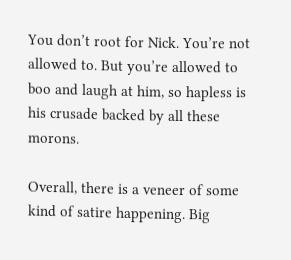You don’t root for Nick. You’re not allowed to. But you’re allowed to boo and laugh at him, so hapless is his crusade backed by all these morons.

Overall, there is a veneer of some kind of satire happening. Big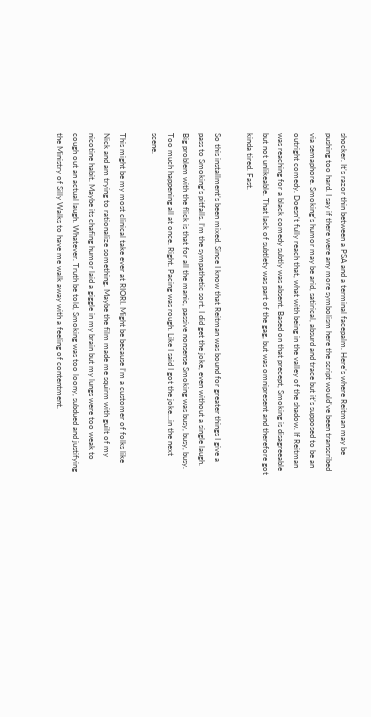shocker. It’s razor thin between a PSA and a terminal facepalm. Here’s where Reitman may be pushing too hard. I say if there were any more symbolism here the script would’ve been transcribed via semaphore. Smoking‘s humor may be arid, satirical, absurd and trace but it’s supposed to be an outright comedy. Doesn’t fully reach that, what with being in the valley of the shadow. If Reitman was reaching for a black comedy subtly was absent. Based on that precept, Smoking is disagreeable but not unlikeable. That lack of subtlety was part of the gag, but was omnipresent and therefore got kinda tired. Fast.

So this installment’s been mixed. Since I know that Reitman was bound for greater things I give a pass to Smoking‘s pitfalls. I’m the sympathetic sort. I did get the joke, even without a single laugh. Big problem with the flick is that for all the manic, passive nonsense Smoking was busy, busy, busy. Too much happening all at once. Right. Pacing was rough. Like I said I got the joke…in the next scene.

This might be my most clinical take ever at RIORI. Might be because I’m a customer of folks like Nick and am trying to rationalize something. Maybe the film made me squirm with guilt of my nicotine habit. Maybe its chafing humor laid a giggle in my brain but my lungs were too weak to cough out an actual laugh. Whatever. Truth be told, Smoking was too loony, subdued and justifying the Ministry of Silly Walks to have me walk away with a feeling of contentment.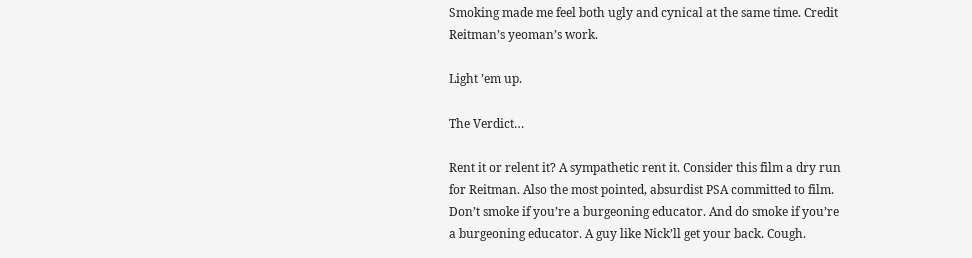Smoking made me feel both ugly and cynical at the same time. Credit Reitman’s yeoman’s work.

Light ’em up.

The Verdict…

Rent it or relent it? A sympathetic rent it. Consider this film a dry run for Reitman. Also the most pointed, absurdist PSA committed to film. Don’t smoke if you’re a burgeoning educator. And do smoke if you’re a burgeoning educator. A guy like Nick’ll get your back. Cough.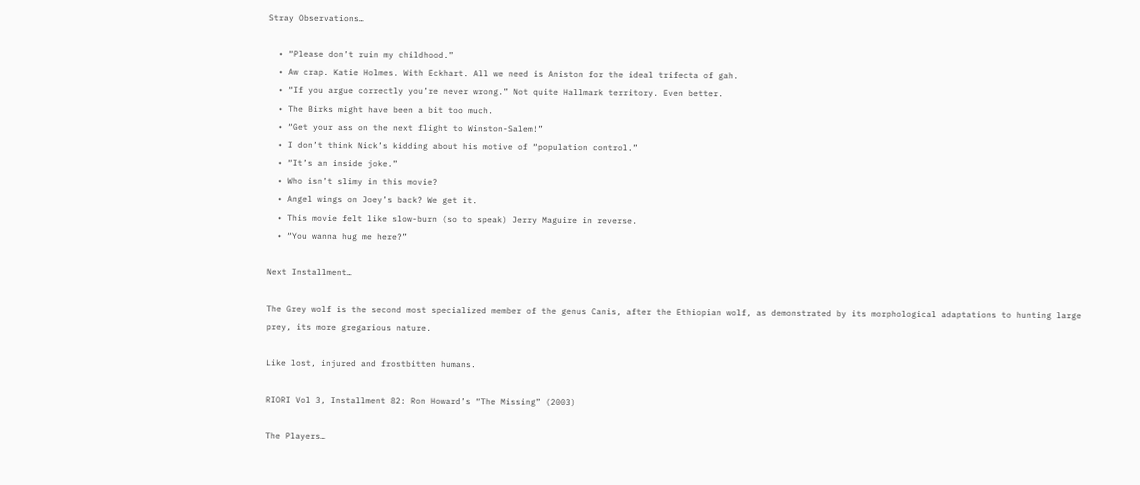Stray Observations…

  • “Please don’t ruin my childhood.”
  • Aw crap. Katie Holmes. With Eckhart. All we need is Aniston for the ideal trifecta of gah.
  • “If you argue correctly you’re never wrong.” Not quite Hallmark territory. Even better.
  • The Birks might have been a bit too much.
  • “Get your ass on the next flight to Winston-Salem!”
  • I don’t think Nick’s kidding about his motive of “population control.”
  • “It’s an inside joke.”
  • Who isn’t slimy in this movie?
  • Angel wings on Joey’s back? We get it.
  • This movie felt like slow-burn (so to speak) Jerry Maguire in reverse.
  • “You wanna hug me here?”

Next Installment…

The Grey wolf is the second most specialized member of the genus Canis, after the Ethiopian wolf, as demonstrated by its morphological adaptations to hunting large prey, its more gregarious nature.

Like lost, injured and frostbitten humans.

RIORI Vol 3, Installment 82: Ron Howard’s “The Missing” (2003)

The Players…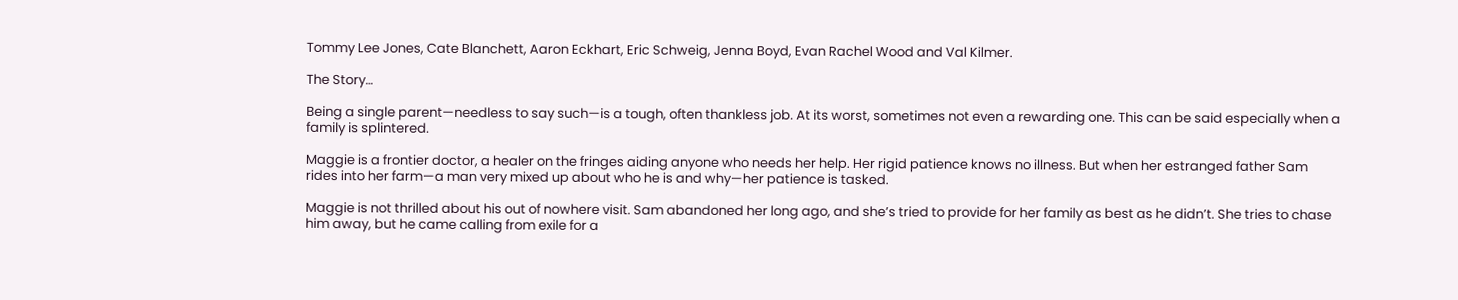Tommy Lee Jones, Cate Blanchett, Aaron Eckhart, Eric Schweig, Jenna Boyd, Evan Rachel Wood and Val Kilmer.

The Story…

Being a single parent—needless to say such—is a tough, often thankless job. At its worst, sometimes not even a rewarding one. This can be said especially when a family is splintered.

Maggie is a frontier doctor, a healer on the fringes aiding anyone who needs her help. Her rigid patience knows no illness. But when her estranged father Sam rides into her farm—a man very mixed up about who he is and why—her patience is tasked.

Maggie is not thrilled about his out of nowhere visit. Sam abandoned her long ago, and she’s tried to provide for her family as best as he didn’t. She tries to chase him away, but he came calling from exile for a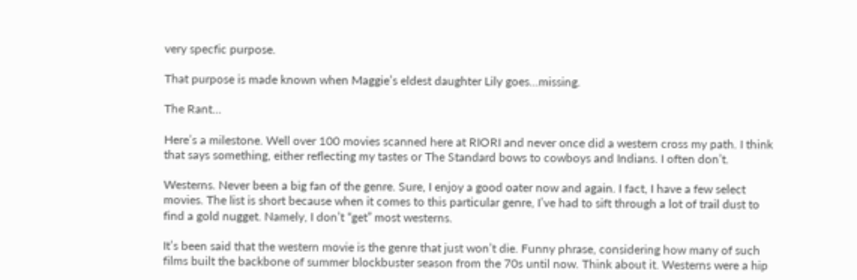very specfic purpose.

That purpose is made known when Maggie’s eldest daughter Lily goes…missing.

The Rant…

Here’s a milestone. Well over 100 movies scanned here at RIORI and never once did a western cross my path. I think that says something, either reflecting my tastes or The Standard bows to cowboys and Indians. I often don’t.

Westerns. Never been a big fan of the genre. Sure, I enjoy a good oater now and again. I fact, I have a few select movies. The list is short because when it comes to this particular genre, I’ve had to sift through a lot of trail dust to find a gold nugget. Namely, I don’t “get” most westerns.

It’s been said that the western movie is the genre that just won’t die. Funny phrase, considering how many of such films built the backbone of summer blockbuster season from the 70s until now. Think about it. Westerns were a hip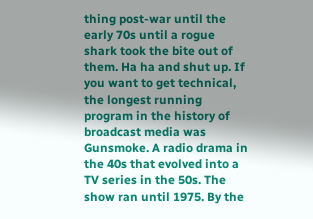thing post-war until the early 70s until a rogue shark took the bite out of them. Ha ha and shut up. If you want to get technical, the longest running program in the history of broadcast media was Gunsmoke. A radio drama in the 40s that evolved into a TV series in the 50s. The show ran until 1975. By the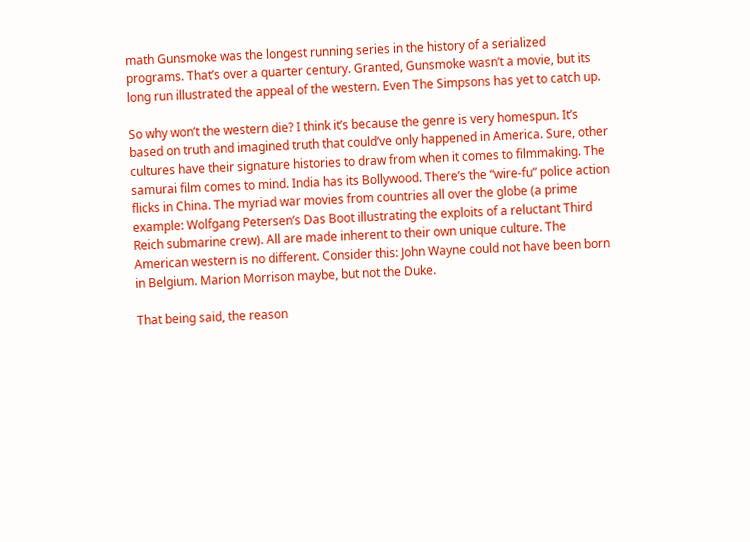math Gunsmoke was the longest running series in the history of a serialized programs. That’s over a quarter century. Granted, Gunsmoke wasn’t a movie, but its long run illustrated the appeal of the western. Even The Simpsons has yet to catch up.

So why won’t the western die? I think it’s because the genre is very homespun. It’s based on truth and imagined truth that could’ve only happened in America. Sure, other cultures have their signature histories to draw from when it comes to filmmaking. The samurai film comes to mind. India has its Bollywood. There’s the “wire-fu” police action flicks in China. The myriad war movies from countries all over the globe (a prime example: Wolfgang Petersen’s Das Boot illustrating the exploits of a reluctant Third Reich submarine crew). All are made inherent to their own unique culture. The American western is no different. Consider this: John Wayne could not have been born in Belgium. Marion Morrison maybe, but not the Duke.

That being said, the reason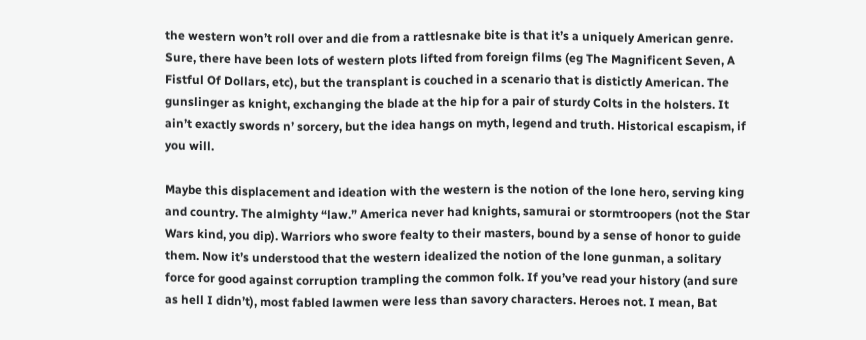the western won’t roll over and die from a rattlesnake bite is that it’s a uniquely American genre. Sure, there have been lots of western plots lifted from foreign films (eg The Magnificent Seven, A Fistful Of Dollars, etc), but the transplant is couched in a scenario that is distictly American. The gunslinger as knight, exchanging the blade at the hip for a pair of sturdy Colts in the holsters. It ain’t exactly swords n’ sorcery, but the idea hangs on myth, legend and truth. Historical escapism, if you will.

Maybe this displacement and ideation with the western is the notion of the lone hero, serving king and country. The almighty “law.” America never had knights, samurai or stormtroopers (not the Star Wars kind, you dip). Warriors who swore fealty to their masters, bound by a sense of honor to guide them. Now it’s understood that the western idealized the notion of the lone gunman, a solitary force for good against corruption trampling the common folk. If you’ve read your history (and sure as hell I didn’t), most fabled lawmen were less than savory characters. Heroes not. I mean, Bat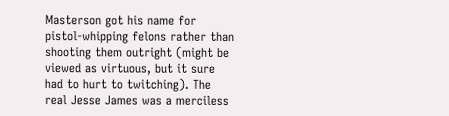Masterson got his name for pistol-whipping felons rather than shooting them outright (might be viewed as virtuous, but it sure had to hurt to twitching). The real Jesse James was a merciless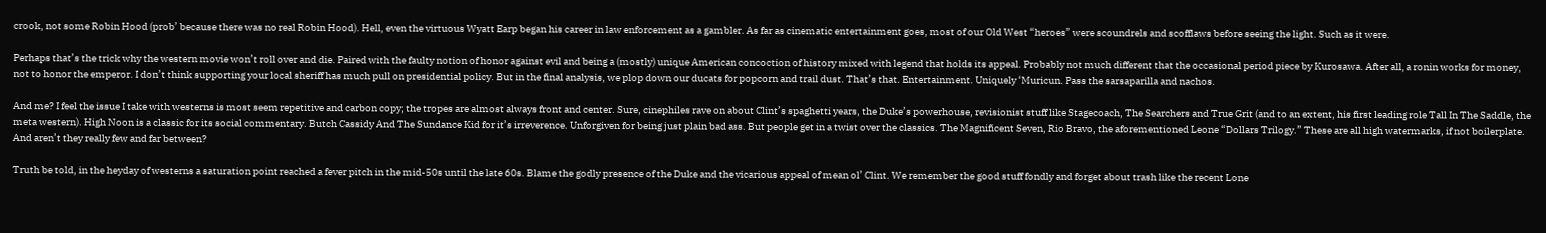crook, not some Robin Hood (prob’ because there was no real Robin Hood). Hell, even the virtuous Wyatt Earp began his career in law enforcement as a gambler. As far as cinematic entertainment goes, most of our Old West “heroes” were scoundrels and scofflaws before seeing the light. Such as it were.

Perhaps that’s the trick why the western movie won’t roll over and die. Paired with the faulty notion of honor against evil and being a (mostly) unique American concoction of history mixed with legend that holds its appeal. Probably not much different that the occasional period piece by Kurosawa. After all, a ronin works for money, not to honor the emperor. I don’t think supporting your local sheriff has much pull on presidential policy. But in the final analysis, we plop down our ducats for popcorn and trail dust. That’s that. Entertainment. Uniquely ‘Muricun. Pass the sarsaparilla and nachos.

And me? I feel the issue I take with westerns is most seem repetitive and carbon copy; the tropes are almost always front and center. Sure, cinephiles rave on about Clint’s spaghetti years, the Duke’s powerhouse, revisionist stuff like Stagecoach, The Searchers and True Grit (and to an extent, his first leading role Tall In The Saddle, the meta western). High Noon is a classic for its social commentary. Butch Cassidy And The Sundance Kid for it’s irreverence. Unforgiven for being just plain bad ass. But people get in a twist over the classics. The Magnificent Seven, Rio Bravo, the aforementioned Leone “Dollars Trilogy.” These are all high watermarks, if not boilerplate. And aren’t they really few and far between?

Truth be told, in the heyday of westerns a saturation point reached a fever pitch in the mid-50s until the late 60s. Blame the godly presence of the Duke and the vicarious appeal of mean ol’ Clint. We remember the good stuff fondly and forget about trash like the recent Lone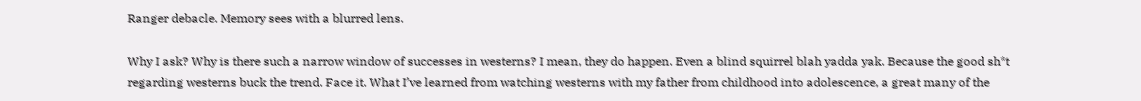Ranger debacle. Memory sees with a blurred lens.

Why I ask? Why is there such a narrow window of successes in westerns? I mean, they do happen. Even a blind squirrel blah yadda yak. Because the good sh*t regarding westerns buck the trend. Face it. What I’ve learned from watching westerns with my father from childhood into adolescence, a great many of the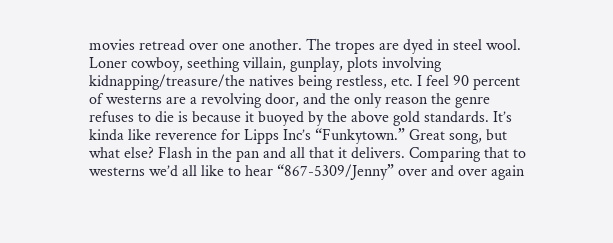movies retread over one another. The tropes are dyed in steel wool. Loner cowboy, seething villain, gunplay, plots involving kidnapping/treasure/the natives being restless, etc. I feel 90 percent of westerns are a revolving door, and the only reason the genre refuses to die is because it buoyed by the above gold standards. It’s kinda like reverence for Lipps Inc’s “Funkytown.” Great song, but what else? Flash in the pan and all that it delivers. Comparing that to westerns we’d all like to hear “867-5309/Jenny” over and over again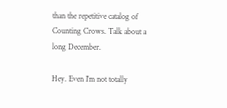than the repetitive catalog of Counting Crows. Talk about a long December.

Hey. Even I’m not totally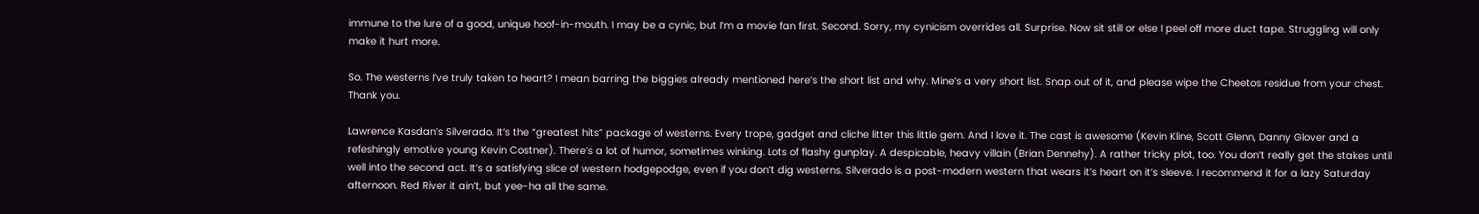immune to the lure of a good, unique hoof-in-mouth. I may be a cynic, but I’m a movie fan first. Second. Sorry, my cynicism overrides all. Surprise. Now sit still or else I peel off more duct tape. Struggling will only make it hurt more.

So. The westerns I’ve truly taken to heart? I mean barring the biggies already mentioned here’s the short list and why. Mine’s a very short list. Snap out of it, and please wipe the Cheetos residue from your chest. Thank you.

Lawrence Kasdan’s Silverado. It’s the “greatest hits” package of westerns. Every trope, gadget and cliche litter this little gem. And I love it. The cast is awesome (Kevin Kline, Scott Glenn, Danny Glover and a refeshingly emotive young Kevin Costner). There’s a lot of humor, sometimes winking. Lots of flashy gunplay. A despicable, heavy villain (Brian Dennehy). A rather tricky plot, too. You don’t really get the stakes until well into the second act. It’s a satisfying slice of western hodgepodge, even if you don’t dig westerns. Silverado is a post-modern western that wears it’s heart on it’s sleeve. I recommend it for a lazy Saturday afternoon. Red River it ain’t, but yee-ha all the same.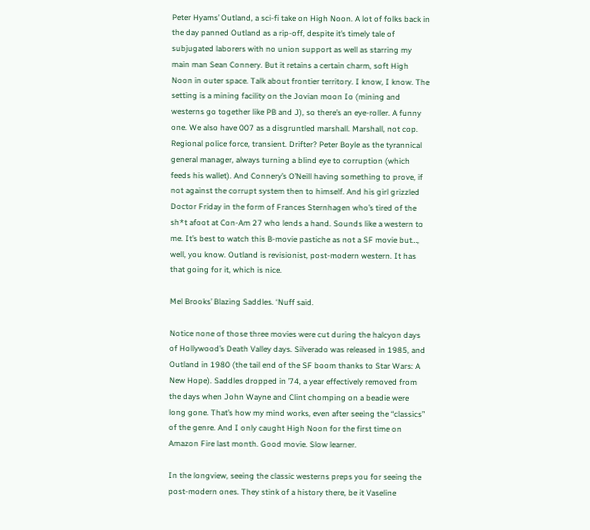Peter Hyams’ Outland, a sci-fi take on High Noon. A lot of folks back in the day panned Outland as a rip-off, despite it’s timely tale of subjugated laborers with no union support as well as starring my main man Sean Connery. But it retains a certain charm, soft High Noon in outer space. Talk about frontier territory. I know, I know. The setting is a mining facility on the Jovian moon Io (mining and westerns go together like PB and J), so there’s an eye-roller. A funny one. We also have 007 as a disgruntled marshall. Marshall, not cop. Regional police force, transient. Drifter? Peter Boyle as the tyrannical general manager, always turning a blind eye to corruption (which feeds his wallet). And Connery’s O’Neill having something to prove, if not against the corrupt system then to himself. And his girl grizzled Doctor Friday in the form of Frances Sternhagen who’s tired of the sh*t afoot at Con-Am 27 who lends a hand. Sounds like a western to me. It’s best to watch this B-movie pastiche as not a SF movie but…, well, you know. Outland is revisionist, post-modern western. It has that going for it, which is nice.

Mel Brooks’ Blazing Saddles. ‘Nuff said.

Notice none of those three movies were cut during the halcyon days of Hollywood’s Death Valley days. Silverado was released in 1985, and Outland in 1980 (the tail end of the SF boom thanks to Star Wars: A New Hope). Saddles dropped in ’74, a year effectively removed from the days when John Wayne and Clint chomping on a beadie were long gone. That’s how my mind works, even after seeing the “classics” of the genre. And I only caught High Noon for the first time on Amazon Fire last month. Good movie. Slow learner.

In the longview, seeing the classic westerns preps you for seeing the post-modern ones. They stink of a history there, be it Vaseline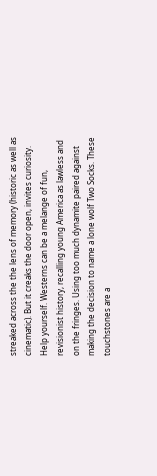streaked across the the lens of memory (historic as well as cinematic). But it creaks the door open, invites curiosity. Help yourself. Westerns can be a melange of fun, revisionist history, recalling young America as lawless and on the fringes. Using too much dynamite paired against making the decision to name a lone wolf Two Socks. These touchstones are a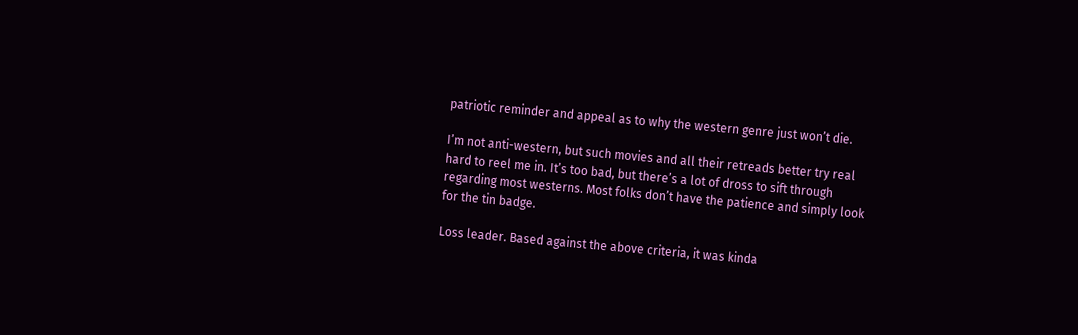patriotic reminder and appeal as to why the western genre just won’t die.

I’m not anti-western, but such movies and all their retreads better try real hard to reel me in. It’s too bad, but there’s a lot of dross to sift through regarding most westerns. Most folks don’t have the patience and simply look for the tin badge.

Loss leader. Based against the above criteria, it was kinda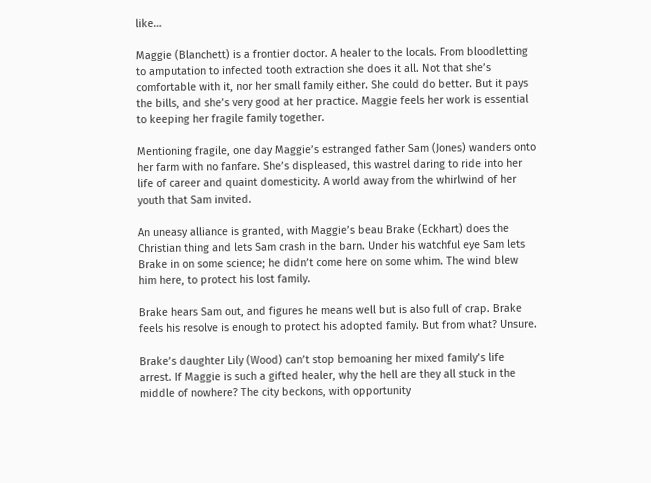like…

Maggie (Blanchett) is a frontier doctor. A healer to the locals. From bloodletting to amputation to infected tooth extraction she does it all. Not that she’s comfortable with it, nor her small family either. She could do better. But it pays the bills, and she’s very good at her practice. Maggie feels her work is essential to keeping her fragile family together.

Mentioning fragile, one day Maggie’s estranged father Sam (Jones) wanders onto her farm with no fanfare. She’s displeased, this wastrel daring to ride into her life of career and quaint domesticity. A world away from the whirlwind of her youth that Sam invited.

An uneasy alliance is granted, with Maggie’s beau Brake (Eckhart) does the Christian thing and lets Sam crash in the barn. Under his watchful eye Sam lets Brake in on some science; he didn’t come here on some whim. The wind blew him here, to protect his lost family.

Brake hears Sam out, and figures he means well but is also full of crap. Brake feels his resolve is enough to protect his adopted family. But from what? Unsure.

Brake’s daughter Lily (Wood) can’t stop bemoaning her mixed family’s life arrest. If Maggie is such a gifted healer, why the hell are they all stuck in the middle of nowhere? The city beckons, with opportunity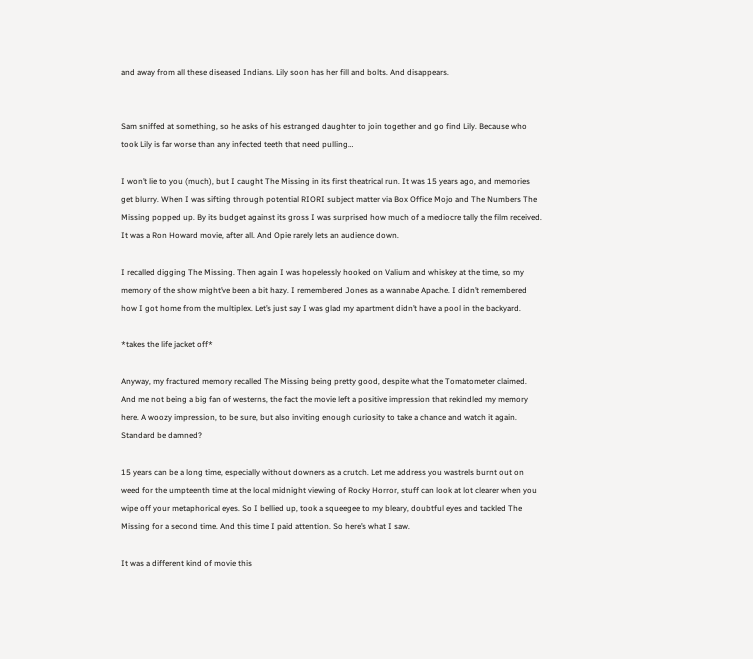and away from all these diseased Indians. Lily soon has her fill and bolts. And disappears.


Sam sniffed at something, so he asks of his estranged daughter to join together and go find Lily. Because who took Lily is far worse than any infected teeth that need pulling…

I won’t lie to you (much), but I caught The Missing in its first theatrical run. It was 15 years ago, and memories get blurry. When I was sifting through potential RIORI subject matter via Box Office Mojo and The Numbers The Missing popped up. By its budget against its gross I was surprised how much of a mediocre tally the film received. It was a Ron Howard movie, after all. And Opie rarely lets an audience down.

I recalled digging The Missing. Then again I was hopelessly hooked on Valium and whiskey at the time, so my memory of the show might’ve been a bit hazy. I remembered Jones as a wannabe Apache. I didn’t remembered how I got home from the multiplex. Let’s just say I was glad my apartment didn’t have a pool in the backyard.

*takes the life jacket off*

Anyway, my fractured memory recalled The Missing being pretty good, despite what the Tomatometer claimed. And me not being a big fan of westerns, the fact the movie left a positive impression that rekindled my memory here. A woozy impression, to be sure, but also inviting enough curiosity to take a chance and watch it again. Standard be damned?

15 years can be a long time, especially without downers as a crutch. Let me address you wastrels burnt out on weed for the umpteenth time at the local midnight viewing of Rocky Horror, stuff can look at lot clearer when you wipe off your metaphorical eyes. So I bellied up, took a squeegee to my bleary, doubtful eyes and tackled The Missing for a second time. And this time I paid attention. So here’s what I saw.

It was a different kind of movie this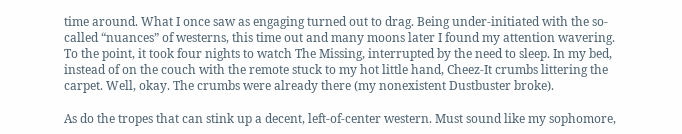time around. What I once saw as engaging turned out to drag. Being under-initiated with the so-called “nuances” of westerns, this time out and many moons later I found my attention wavering. To the point, it took four nights to watch The Missing, interrupted by the need to sleep. In my bed, instead of on the couch with the remote stuck to my hot little hand, Cheez-It crumbs littering the carpet. Well, okay. The crumbs were already there (my nonexistent Dustbuster broke).

As do the tropes that can stink up a decent, left-of-center western. Must sound like my sophomore,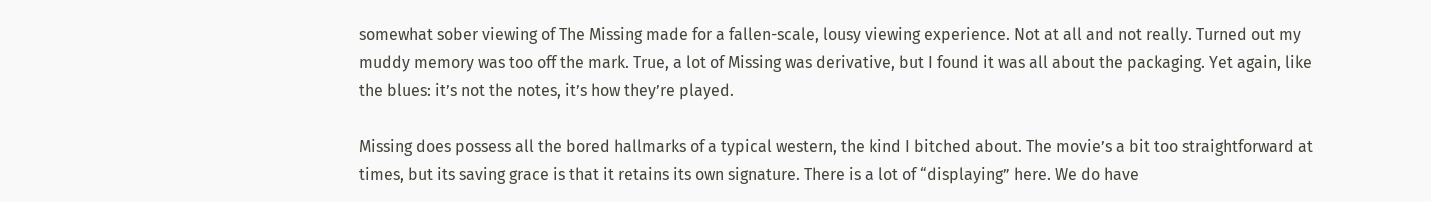somewhat sober viewing of The Missing made for a fallen-scale, lousy viewing experience. Not at all and not really. Turned out my muddy memory was too off the mark. True, a lot of Missing was derivative, but I found it was all about the packaging. Yet again, like the blues: it’s not the notes, it’s how they’re played.

Missing does possess all the bored hallmarks of a typical western, the kind I bitched about. The movie’s a bit too straightforward at times, but its saving grace is that it retains its own signature. There is a lot of “displaying” here. We do have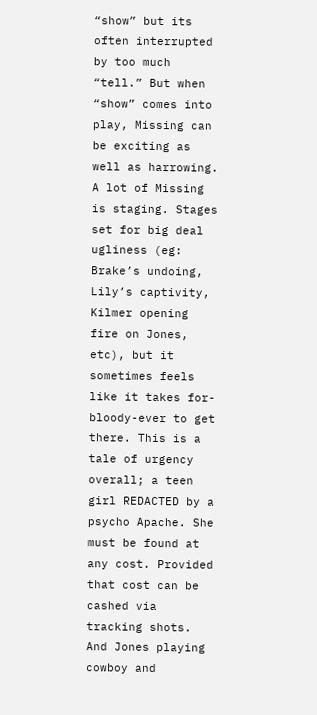“show” but its often interrupted by too much “tell.” But when “show” comes into play, Missing can be exciting as well as harrowing. A lot of Missing is staging. Stages set for big deal ugliness (eg: Brake’s undoing, Lily’s captivity, Kilmer opening fire on Jones, etc), but it sometimes feels like it takes for-bloody-ever to get there. This is a tale of urgency overall; a teen girl REDACTED by a psycho Apache. She must be found at any cost. Provided that cost can be cashed via tracking shots. And Jones playing cowboy and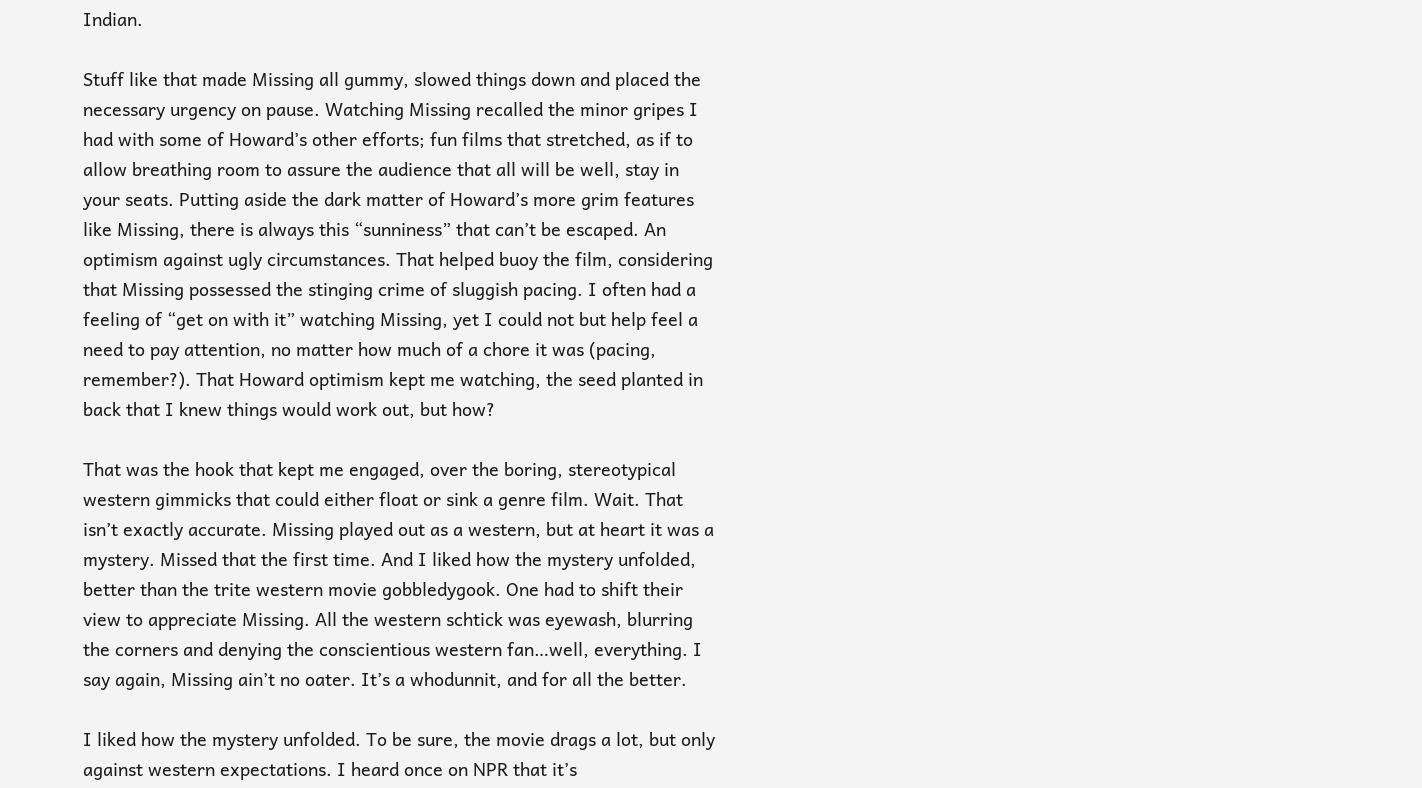Indian.

Stuff like that made Missing all gummy, slowed things down and placed the necessary urgency on pause. Watching Missing recalled the minor gripes I had with some of Howard’s other efforts; fun films that stretched, as if to allow breathing room to assure the audience that all will be well, stay in your seats. Putting aside the dark matter of Howard’s more grim features like Missing, there is always this “sunniness” that can’t be escaped. An optimism against ugly circumstances. That helped buoy the film, considering that Missing possessed the stinging crime of sluggish pacing. I often had a feeling of “get on with it” watching Missing, yet I could not but help feel a need to pay attention, no matter how much of a chore it was (pacing, remember?). That Howard optimism kept me watching, the seed planted in back that I knew things would work out, but how?

That was the hook that kept me engaged, over the boring, stereotypical western gimmicks that could either float or sink a genre film. Wait. That isn’t exactly accurate. Missing played out as a western, but at heart it was a mystery. Missed that the first time. And I liked how the mystery unfolded, better than the trite western movie gobbledygook. One had to shift their view to appreciate Missing. All the western schtick was eyewash, blurring the corners and denying the conscientious western fan…well, everything. I say again, Missing ain’t no oater. It’s a whodunnit, and for all the better.

I liked how the mystery unfolded. To be sure, the movie drags a lot, but only against western expectations. I heard once on NPR that it’s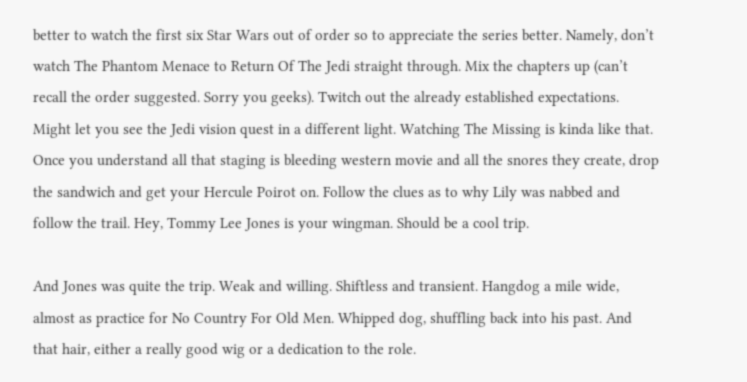better to watch the first six Star Wars out of order so to appreciate the series better. Namely, don’t watch The Phantom Menace to Return Of The Jedi straight through. Mix the chapters up (can’t recall the order suggested. Sorry you geeks). Twitch out the already established expectations. Might let you see the Jedi vision quest in a different light. Watching The Missing is kinda like that. Once you understand all that staging is bleeding western movie and all the snores they create, drop the sandwich and get your Hercule Poirot on. Follow the clues as to why Lily was nabbed and follow the trail. Hey, Tommy Lee Jones is your wingman. Should be a cool trip.

And Jones was quite the trip. Weak and willing. Shiftless and transient. Hangdog a mile wide, almost as practice for No Country For Old Men. Whipped dog, shuffling back into his past. And that hair, either a really good wig or a dedication to the role.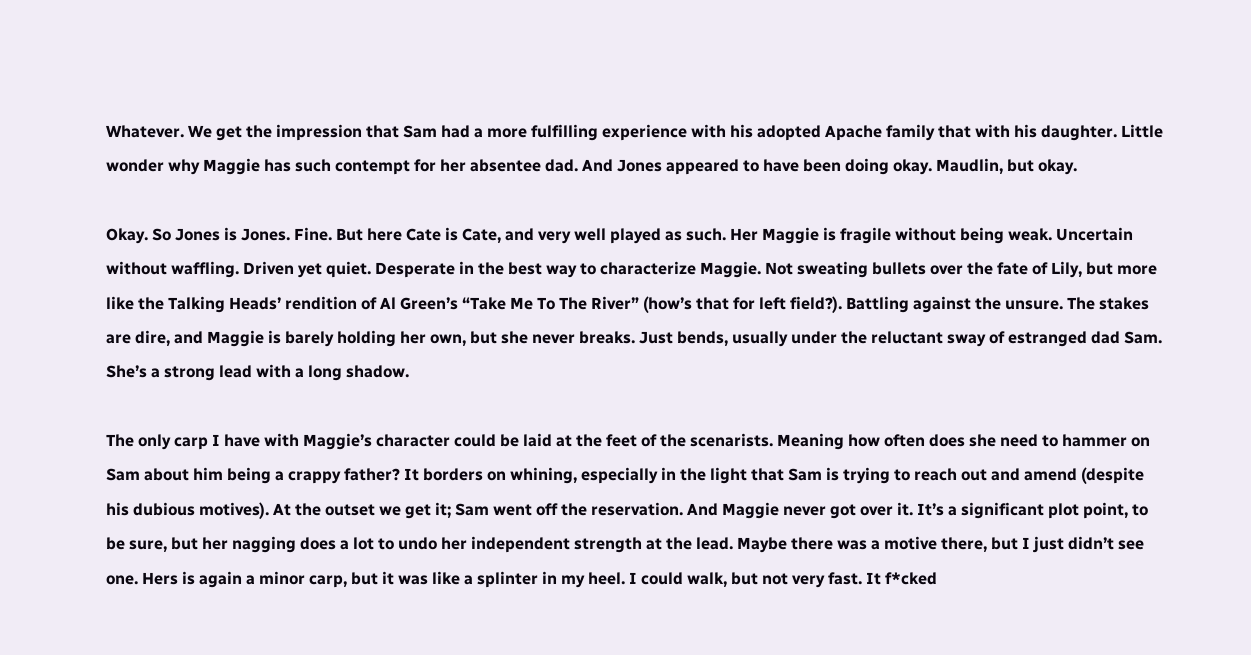Whatever. We get the impression that Sam had a more fulfilling experience with his adopted Apache family that with his daughter. Little wonder why Maggie has such contempt for her absentee dad. And Jones appeared to have been doing okay. Maudlin, but okay.

Okay. So Jones is Jones. Fine. But here Cate is Cate, and very well played as such. Her Maggie is fragile without being weak. Uncertain without waffling. Driven yet quiet. Desperate in the best way to characterize Maggie. Not sweating bullets over the fate of Lily, but more like the Talking Heads’ rendition of Al Green’s “Take Me To The River” (how’s that for left field?). Battling against the unsure. The stakes are dire, and Maggie is barely holding her own, but she never breaks. Just bends, usually under the reluctant sway of estranged dad Sam. She’s a strong lead with a long shadow.

The only carp I have with Maggie’s character could be laid at the feet of the scenarists. Meaning how often does she need to hammer on Sam about him being a crappy father? It borders on whining, especially in the light that Sam is trying to reach out and amend (despite his dubious motives). At the outset we get it; Sam went off the reservation. And Maggie never got over it. It’s a significant plot point, to be sure, but her nagging does a lot to undo her independent strength at the lead. Maybe there was a motive there, but I just didn’t see one. Hers is again a minor carp, but it was like a splinter in my heel. I could walk, but not very fast. It f*cked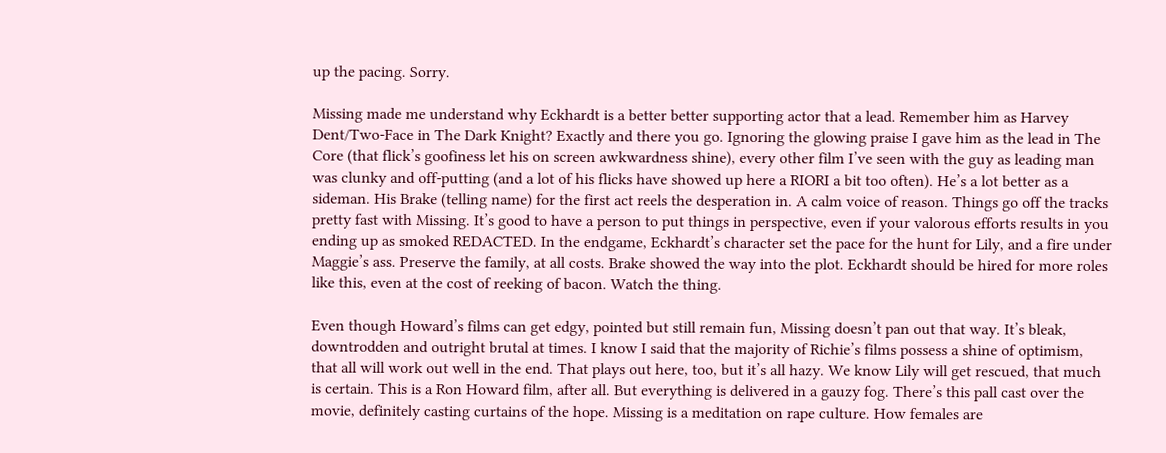up the pacing. Sorry.

Missing made me understand why Eckhardt is a better better supporting actor that a lead. Remember him as Harvey Dent/Two-Face in The Dark Knight? Exactly and there you go. Ignoring the glowing praise I gave him as the lead in The Core (that flick’s goofiness let his on screen awkwardness shine), every other film I’ve seen with the guy as leading man was clunky and off-putting (and a lot of his flicks have showed up here a RIORI a bit too often). He’s a lot better as a sideman. His Brake (telling name) for the first act reels the desperation in. A calm voice of reason. Things go off the tracks pretty fast with Missing. It’s good to have a person to put things in perspective, even if your valorous efforts results in you ending up as smoked REDACTED. In the endgame, Eckhardt’s character set the pace for the hunt for Lily, and a fire under Maggie’s ass. Preserve the family, at all costs. Brake showed the way into the plot. Eckhardt should be hired for more roles like this, even at the cost of reeking of bacon. Watch the thing.

Even though Howard’s films can get edgy, pointed but still remain fun, Missing doesn’t pan out that way. It’s bleak, downtrodden and outright brutal at times. I know I said that the majority of Richie’s films possess a shine of optimism, that all will work out well in the end. That plays out here, too, but it’s all hazy. We know Lily will get rescued, that much is certain. This is a Ron Howard film, after all. But everything is delivered in a gauzy fog. There’s this pall cast over the movie, definitely casting curtains of the hope. Missing is a meditation on rape culture. How females are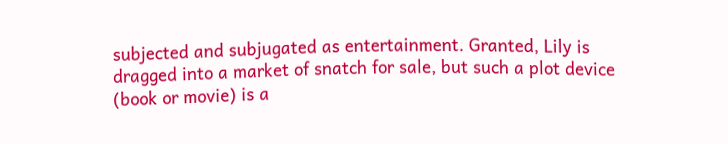subjected and subjugated as entertainment. Granted, Lily is dragged into a market of snatch for sale, but such a plot device (book or movie) is a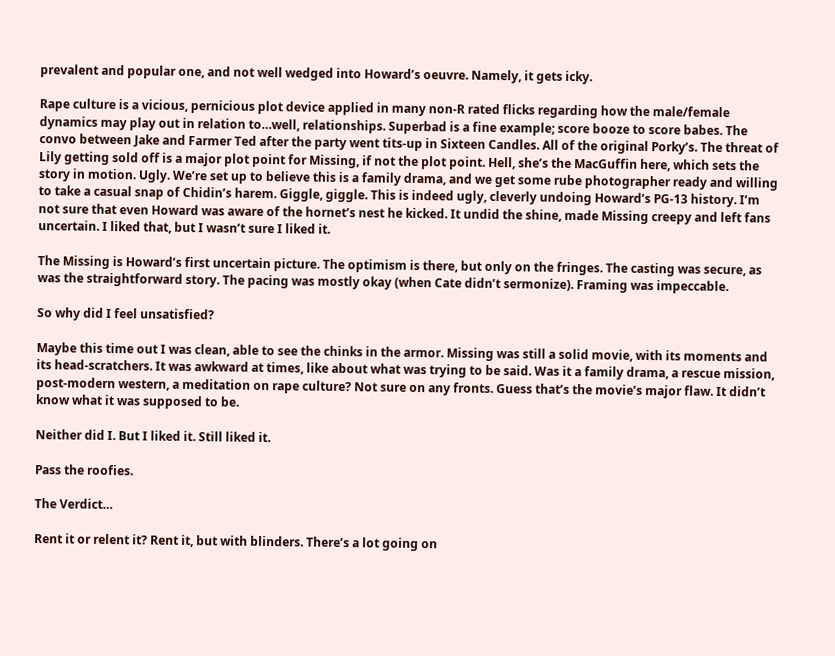prevalent and popular one, and not well wedged into Howard’s oeuvre. Namely, it gets icky.

Rape culture is a vicious, pernicious plot device applied in many non-R rated flicks regarding how the male/female dynamics may play out in relation to…well, relationships. Superbad is a fine example; score booze to score babes. The convo between Jake and Farmer Ted after the party went tits-up in Sixteen Candles. All of the original Porky’s. The threat of Lily getting sold off is a major plot point for Missing, if not the plot point. Hell, she’s the MacGuffin here, which sets the story in motion. Ugly. We’re set up to believe this is a family drama, and we get some rube photographer ready and willing to take a casual snap of Chidin’s harem. Giggle, giggle. This is indeed ugly, cleverly undoing Howard’s PG-13 history. I’m not sure that even Howard was aware of the hornet’s nest he kicked. It undid the shine, made Missing creepy and left fans uncertain. I liked that, but I wasn’t sure I liked it.

The Missing is Howard’s first uncertain picture. The optimism is there, but only on the fringes. The casting was secure, as was the straightforward story. The pacing was mostly okay (when Cate didn’t sermonize). Framing was impeccable.

So why did I feel unsatisfied?

Maybe this time out I was clean, able to see the chinks in the armor. Missing was still a solid movie, with its moments and its head-scratchers. It was awkward at times, like about what was trying to be said. Was it a family drama, a rescue mission, post-modern western, a meditation on rape culture? Not sure on any fronts. Guess that’s the movie’s major flaw. It didn’t know what it was supposed to be.

Neither did I. But I liked it. Still liked it.

Pass the roofies.

The Verdict…

Rent it or relent it? Rent it, but with blinders. There’s a lot going on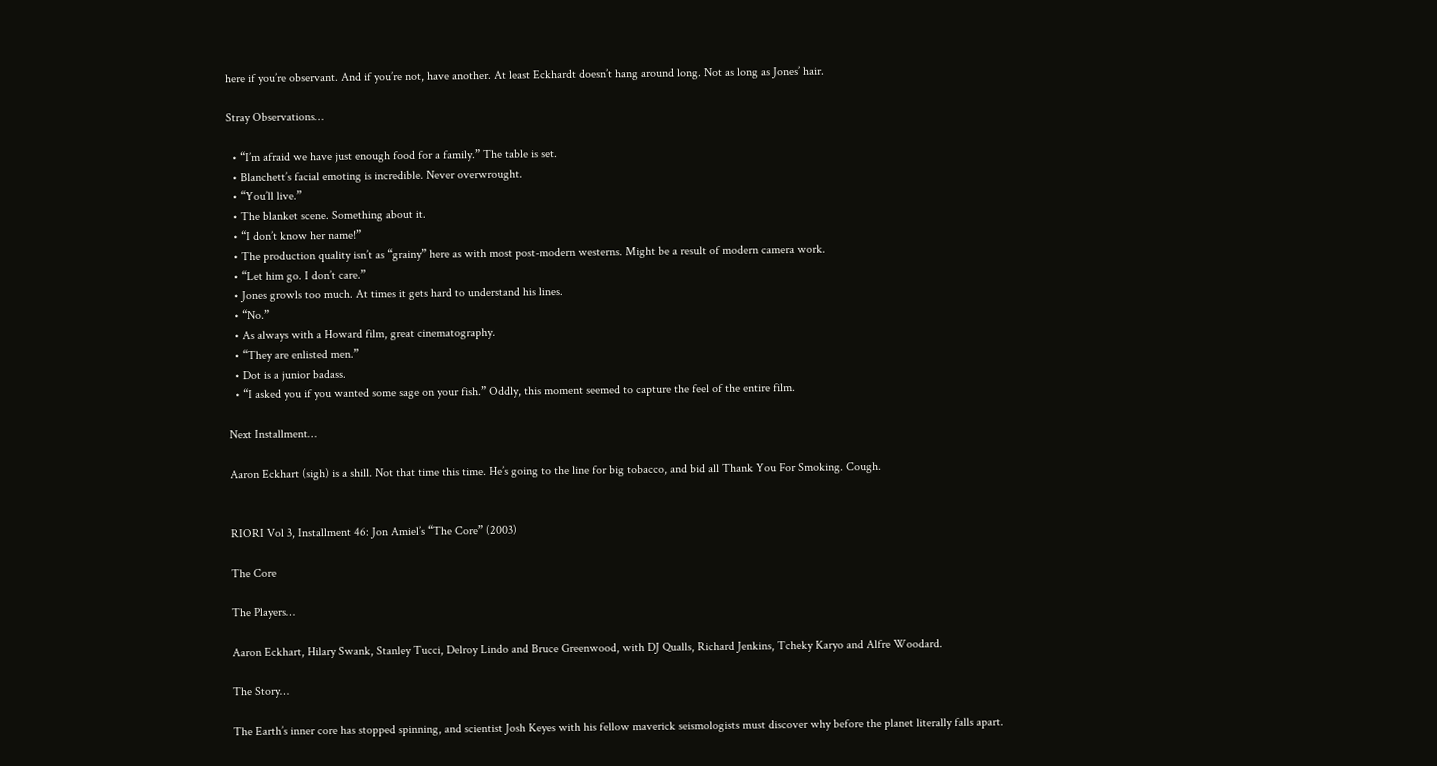here if you’re observant. And if you’re not, have another. At least Eckhardt doesn’t hang around long. Not as long as Jones’ hair.

Stray Observations…

  • “I’m afraid we have just enough food for a family.” The table is set.
  • Blanchett’s facial emoting is incredible. Never overwrought.
  • “You’ll live.”
  • The blanket scene. Something about it.
  • “I don’t know her name!”
  • The production quality isn’t as “grainy” here as with most post-modern westerns. Might be a result of modern camera work.
  • “Let him go. I don’t care.”
  • Jones growls too much. At times it gets hard to understand his lines.
  • “No.”
  • As always with a Howard film, great cinematography.
  • “They are enlisted men.”
  • Dot is a junior badass.
  • “I asked you if you wanted some sage on your fish.” Oddly, this moment seemed to capture the feel of the entire film.

Next Installment…

Aaron Eckhart (sigh) is a shill. Not that time this time. He’s going to the line for big tobacco, and bid all Thank You For Smoking. Cough.


RIORI Vol 3, Installment 46: Jon Amiel’s “The Core” (2003)

The Core

The Players…

Aaron Eckhart, Hilary Swank, Stanley Tucci, Delroy Lindo and Bruce Greenwood, with DJ Qualls, Richard Jenkins, Tcheky Karyo and Alfre Woodard.

The Story…

The Earth’s inner core has stopped spinning, and scientist Josh Keyes with his fellow maverick seismologists must discover why before the planet literally falls apart.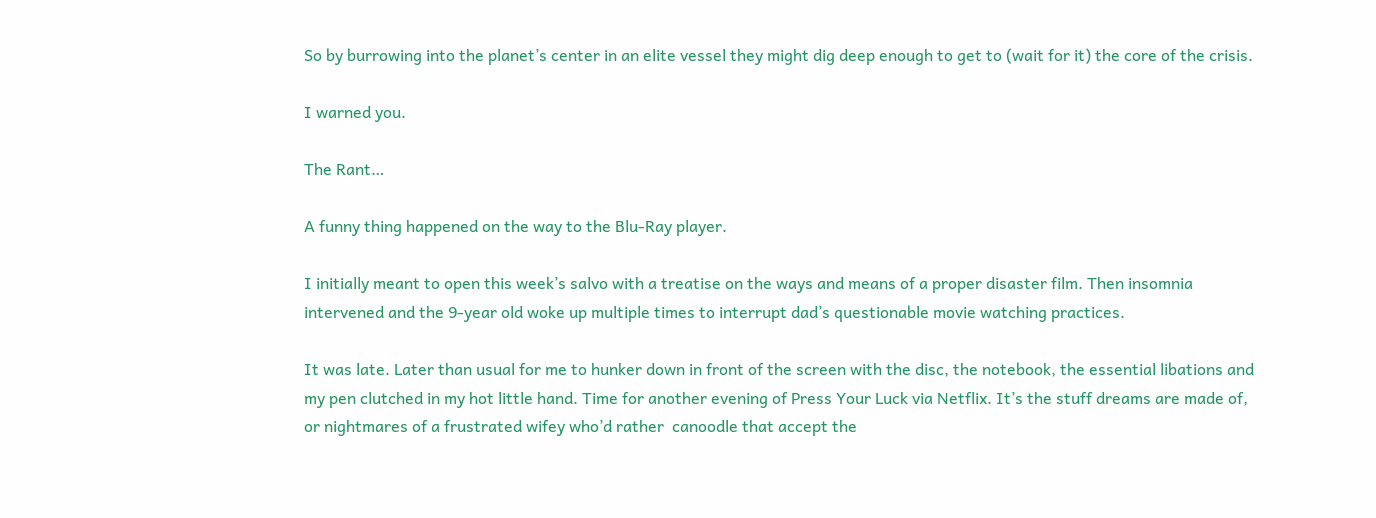So by burrowing into the planet’s center in an elite vessel they might dig deep enough to get to (wait for it) the core of the crisis.

I warned you.

The Rant…

A funny thing happened on the way to the Blu-Ray player.

I initially meant to open this week’s salvo with a treatise on the ways and means of a proper disaster film. Then insomnia intervened and the 9-year old woke up multiple times to interrupt dad’s questionable movie watching practices.

It was late. Later than usual for me to hunker down in front of the screen with the disc, the notebook, the essential libations and my pen clutched in my hot little hand. Time for another evening of Press Your Luck via Netflix. It’s the stuff dreams are made of, or nightmares of a frustrated wifey who’d rather  canoodle that accept the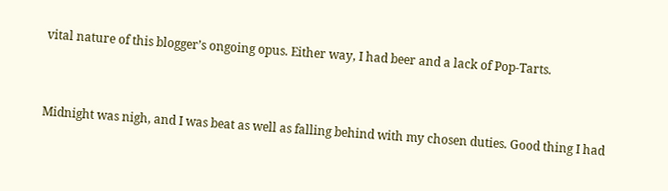vital nature of this blogger’s ongoing opus. Either way, I had beer and a lack of Pop-Tarts.


Midnight was nigh, and I was beat as well as falling behind with my chosen duties. Good thing I had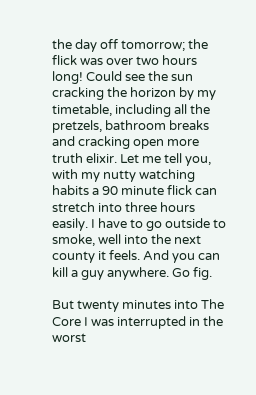the day off tomorrow; the flick was over two hours long! Could see the sun cracking the horizon by my timetable, including all the pretzels, bathroom breaks and cracking open more truth elixir. Let me tell you, with my nutty watching habits a 90 minute flick can stretch into three hours easily. I have to go outside to smoke, well into the next county it feels. And you can kill a guy anywhere. Go fig.

But twenty minutes into The Core I was interrupted in the worst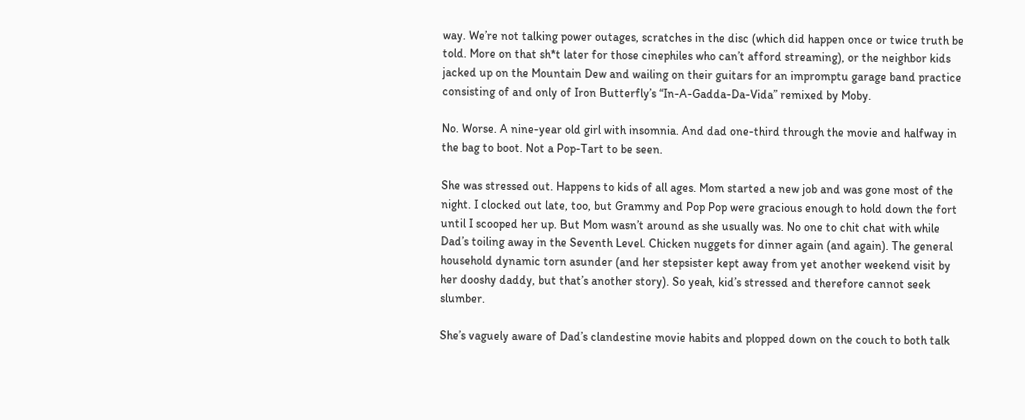way. We’re not talking power outages, scratches in the disc (which did happen once or twice truth be told. More on that sh*t later for those cinephiles who can’t afford streaming), or the neighbor kids jacked up on the Mountain Dew and wailing on their guitars for an impromptu garage band practice consisting of and only of Iron Butterfly’s “In-A-Gadda-Da-Vida” remixed by Moby.

No. Worse. A nine-year old girl with insomnia. And dad one-third through the movie and halfway in the bag to boot. Not a Pop-Tart to be seen.

She was stressed out. Happens to kids of all ages. Mom started a new job and was gone most of the night. I clocked out late, too, but Grammy and Pop Pop were gracious enough to hold down the fort until I scooped her up. But Mom wasn’t around as she usually was. No one to chit chat with while Dad’s toiling away in the Seventh Level. Chicken nuggets for dinner again (and again). The general household dynamic torn asunder (and her stepsister kept away from yet another weekend visit by her dooshy daddy, but that’s another story). So yeah, kid’s stressed and therefore cannot seek slumber.

She’s vaguely aware of Dad’s clandestine movie habits and plopped down on the couch to both talk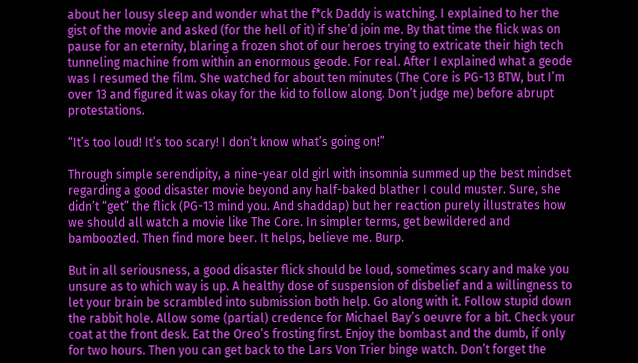about her lousy sleep and wonder what the f*ck Daddy is watching. I explained to her the gist of the movie and asked (for the hell of it) if she’d join me. By that time the flick was on pause for an eternity, blaring a frozen shot of our heroes trying to extricate their high tech tunneling machine from within an enormous geode. For real. After I explained what a geode was I resumed the film. She watched for about ten minutes (The Core is PG-13 BTW, but I’m over 13 and figured it was okay for the kid to follow along. Don’t judge me) before abrupt protestations.

“It’s too loud! It’s too scary! I don’t know what’s going on!”

Through simple serendipity, a nine-year old girl with insomnia summed up the best mindset regarding a good disaster movie beyond any half-baked blather I could muster. Sure, she didn’t “get” the flick (PG-13 mind you. And shaddap) but her reaction purely illustrates how we should all watch a movie like The Core. In simpler terms, get bewildered and bamboozled. Then find more beer. It helps, believe me. Burp.

But in all seriousness, a good disaster flick should be loud, sometimes scary and make you unsure as to which way is up. A healthy dose of suspension of disbelief and a willingness to let your brain be scrambled into submission both help. Go along with it. Follow stupid down the rabbit hole. Allow some (partial) credence for Michael Bay’s oeuvre for a bit. Check your coat at the front desk. Eat the Oreo’s frosting first. Enjoy the bombast and the dumb, if only for two hours. Then you can get back to the Lars Von Trier binge watch. Don’t forget the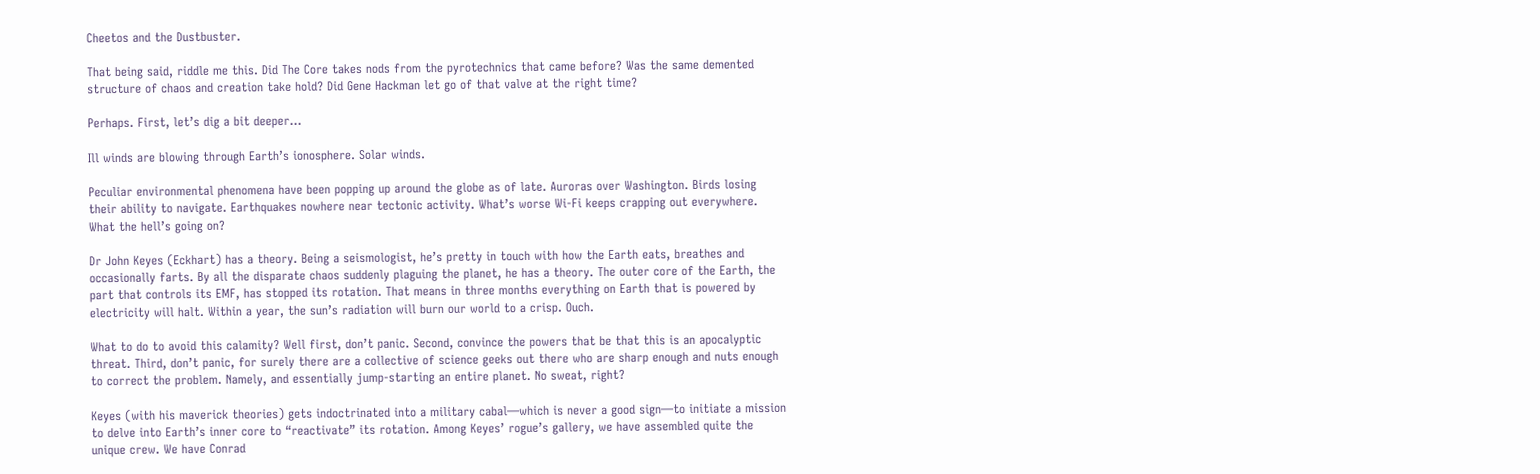Cheetos and the Dustbuster.

That being said, riddle me this. Did The Core takes nods from the pyrotechnics that came before? Was the same demented structure of chaos and creation take hold? Did Gene Hackman let go of that valve at the right time?

Perhaps. First, let’s dig a bit deeper…

Ill winds are blowing through Earth’s ionosphere. Solar winds.

Peculiar environmental phenomena have been popping up around the globe as of late. Auroras over Washington. Birds losing their ability to navigate. Earthquakes nowhere near tectonic activity. What’s worse Wi-Fi keeps crapping out everywhere. What the hell’s going on?

Dr John Keyes (Eckhart) has a theory. Being a seismologist, he’s pretty in touch with how the Earth eats, breathes and occasionally farts. By all the disparate chaos suddenly plaguing the planet, he has a theory. The outer core of the Earth, the part that controls its EMF, has stopped its rotation. That means in three months everything on Earth that is powered by electricity will halt. Within a year, the sun’s radiation will burn our world to a crisp. Ouch.

What to do to avoid this calamity? Well first, don’t panic. Second, convince the powers that be that this is an apocalyptic threat. Third, don’t panic, for surely there are a collective of science geeks out there who are sharp enough and nuts enough to correct the problem. Namely, and essentially jump-starting an entire planet. No sweat, right?

Keyes (with his maverick theories) gets indoctrinated into a military cabal—which is never a good sign—to initiate a mission to delve into Earth’s inner core to “reactivate” its rotation. Among Keyes’ rogue’s gallery, we have assembled quite the unique crew. We have Conrad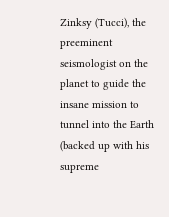Zinksy (Tucci), the preeminent seismologist on the planet to guide the insane mission to tunnel into the Earth (backed up with his supreme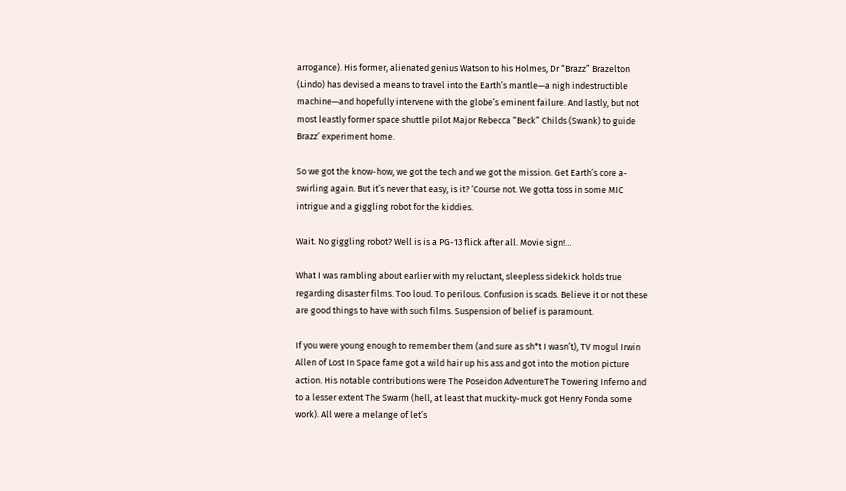arrogance). His former, alienated genius Watson to his Holmes, Dr “Brazz” Brazelton (Lindo) has devised a means to travel into the Earth’s mantle—a nigh indestructible machine—and hopefully intervene with the globe’s eminent failure. And lastly, but not most leastly former space shuttle pilot Major Rebecca “Beck” Childs (Swank) to guide Brazz’ experiment home.

So we got the know-how, we got the tech and we got the mission. Get Earth’s core a-swirling again. But it’s never that easy, is it? ‘Course not. We gotta toss in some MIC intrigue and a giggling robot for the kiddies.

Wait. No giggling robot? Well is is a PG-13 flick after all. Movie sign!…

What I was rambling about earlier with my reluctant, sleepless sidekick holds true regarding disaster films. Too loud. To perilous. Confusion is scads. Believe it or not these are good things to have with such films. Suspension of belief is paramount.

If you were young enough to remember them (and sure as sh*t I wasn’t), TV mogul Irwin Allen of Lost In Space fame got a wild hair up his ass and got into the motion picture action. His notable contributions were The Poseidon AdventureThe Towering Inferno and to a lesser extent The Swarm (hell, at least that muckity-muck got Henry Fonda some work). All were a melange of let’s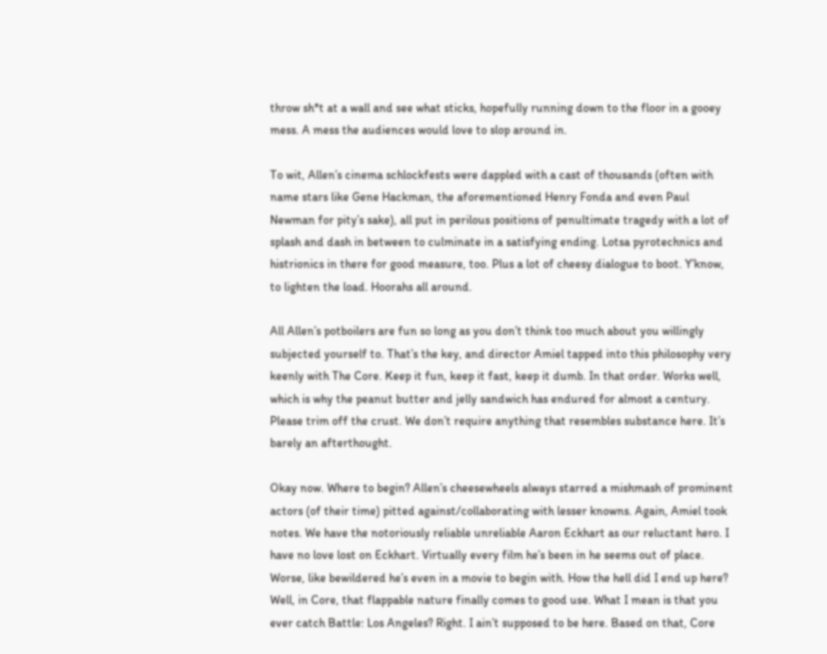throw sh*t at a wall and see what sticks, hopefully running down to the floor in a gooey mess. A mess the audiences would love to slop around in.

To wit, Allen’s cinema schlockfests were dappled with a cast of thousands (often with name stars like Gene Hackman, the aforementioned Henry Fonda and even Paul Newman for pity’s sake), all put in perilous positions of penultimate tragedy with a lot of splash and dash in between to culminate in a satisfying ending. Lotsa pyrotechnics and histrionics in there for good measure, too. Plus a lot of cheesy dialogue to boot. Y’know, to lighten the load. Hoorahs all around.

All Allen’s potboilers are fun so long as you don’t think too much about you willingly subjected yourself to. That’s the key, and director Amiel tapped into this philosophy very keenly with The Core. Keep it fun, keep it fast, keep it dumb. In that order. Works well, which is why the peanut butter and jelly sandwich has endured for almost a century. Please trim off the crust. We don’t require anything that resembles substance here. It’s barely an afterthought.

Okay now. Where to begin? Allen’s cheesewheels always starred a mishmash of prominent actors (of their time) pitted against/collaborating with lesser knowns. Again, Amiel took notes. We have the notoriously reliable unreliable Aaron Eckhart as our reluctant hero. I have no love lost on Eckhart. Virtually every film he’s been in he seems out of place. Worse, like bewildered he’s even in a movie to begin with. How the hell did I end up here? Well, in Core, that flappable nature finally comes to good use. What I mean is that you ever catch Battle: Los Angeles? Right. I ain’t supposed to be here. Based on that, Core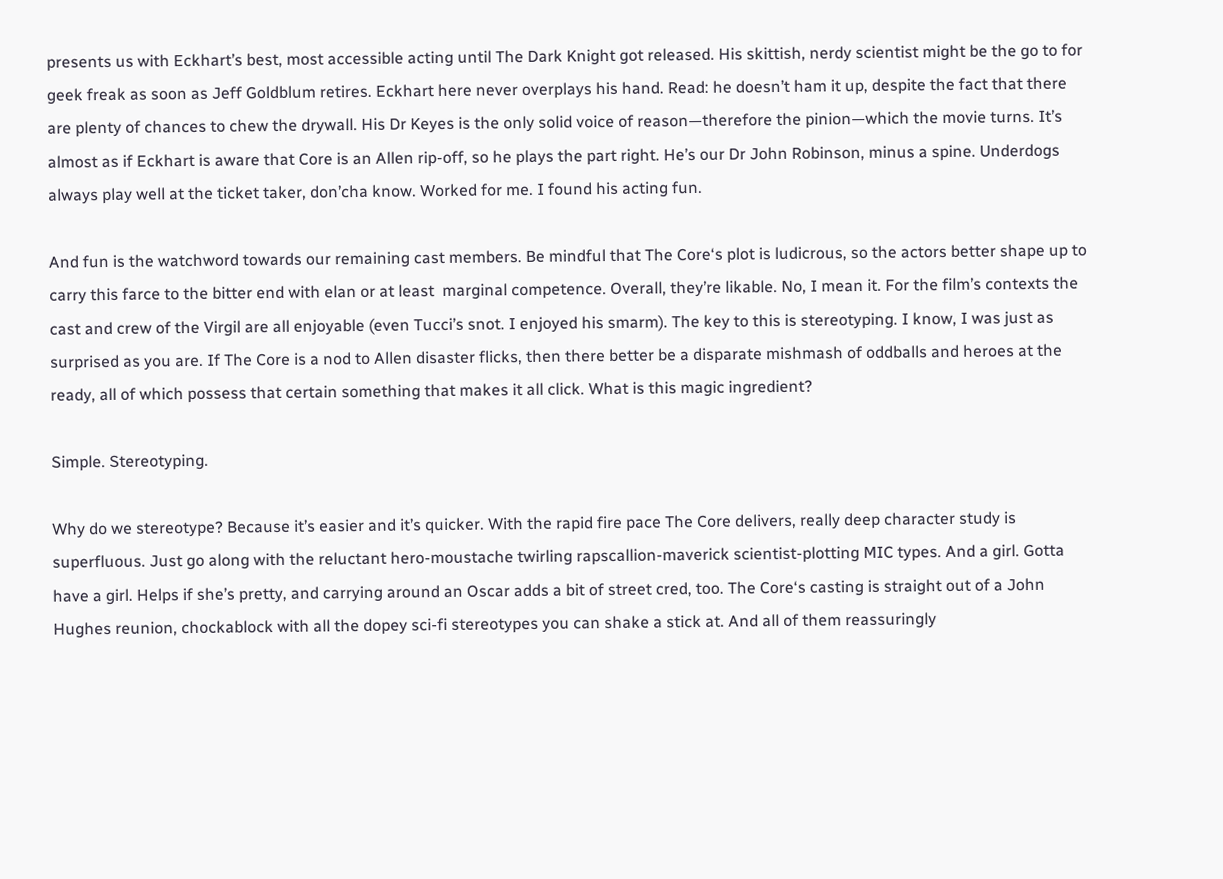presents us with Eckhart’s best, most accessible acting until The Dark Knight got released. His skittish, nerdy scientist might be the go to for geek freak as soon as Jeff Goldblum retires. Eckhart here never overplays his hand. Read: he doesn’t ham it up, despite the fact that there are plenty of chances to chew the drywall. His Dr Keyes is the only solid voice of reason—therefore the pinion—which the movie turns. It’s almost as if Eckhart is aware that Core is an Allen rip-off, so he plays the part right. He’s our Dr John Robinson, minus a spine. Underdogs always play well at the ticket taker, don’cha know. Worked for me. I found his acting fun.

And fun is the watchword towards our remaining cast members. Be mindful that The Core‘s plot is ludicrous, so the actors better shape up to carry this farce to the bitter end with elan or at least  marginal competence. Overall, they’re likable. No, I mean it. For the film’s contexts the cast and crew of the Virgil are all enjoyable (even Tucci’s snot. I enjoyed his smarm). The key to this is stereotyping. I know, I was just as surprised as you are. If The Core is a nod to Allen disaster flicks, then there better be a disparate mishmash of oddballs and heroes at the ready, all of which possess that certain something that makes it all click. What is this magic ingredient?

Simple. Stereotyping.

Why do we stereotype? Because it’s easier and it’s quicker. With the rapid fire pace The Core delivers, really deep character study is superfluous. Just go along with the reluctant hero-moustache twirling rapscallion-maverick scientist-plotting MIC types. And a girl. Gotta have a girl. Helps if she’s pretty, and carrying around an Oscar adds a bit of street cred, too. The Core‘s casting is straight out of a John Hughes reunion, chockablock with all the dopey sci-fi stereotypes you can shake a stick at. And all of them reassuringly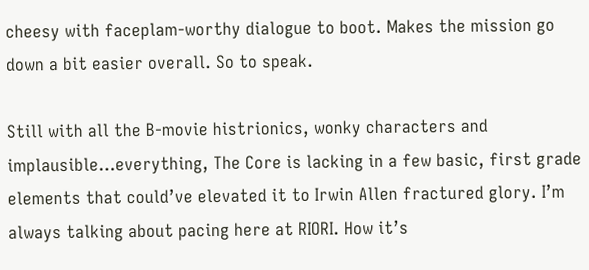cheesy with faceplam-worthy dialogue to boot. Makes the mission go down a bit easier overall. So to speak.

Still with all the B-movie histrionics, wonky characters and implausible…everything, The Core is lacking in a few basic, first grade elements that could’ve elevated it to Irwin Allen fractured glory. I’m always talking about pacing here at RIORI. How it’s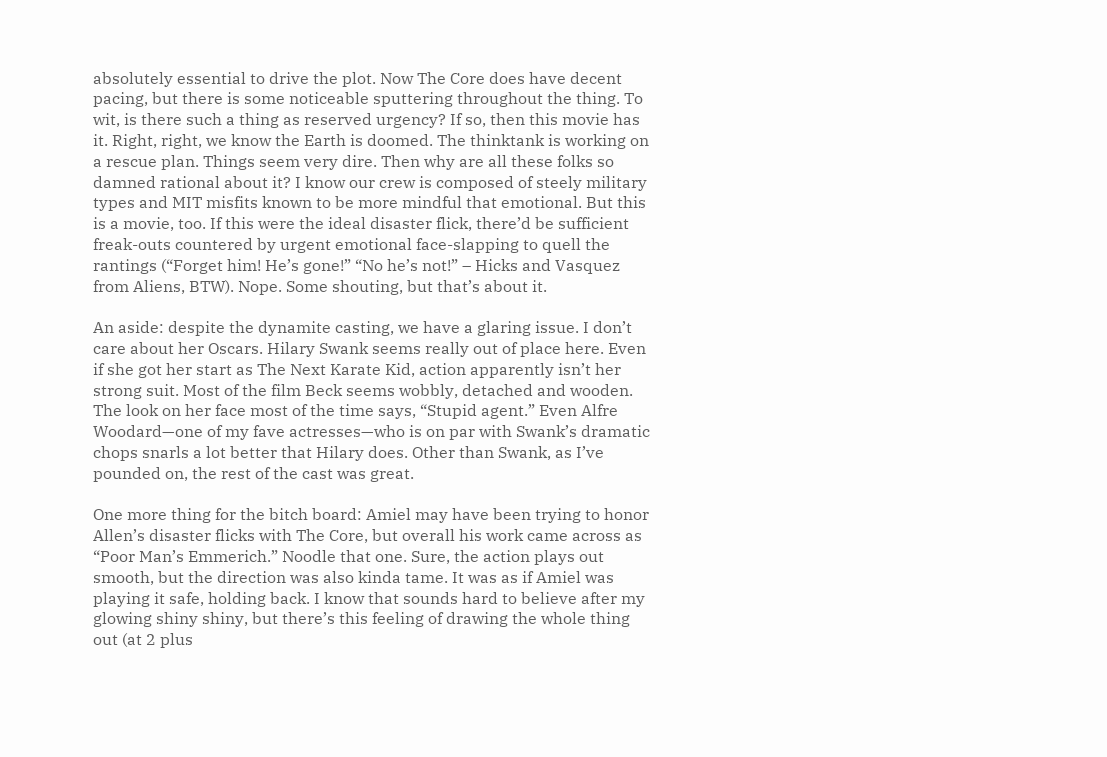absolutely essential to drive the plot. Now The Core does have decent pacing, but there is some noticeable sputtering throughout the thing. To wit, is there such a thing as reserved urgency? If so, then this movie has it. Right, right, we know the Earth is doomed. The thinktank is working on a rescue plan. Things seem very dire. Then why are all these folks so damned rational about it? I know our crew is composed of steely military types and MIT misfits known to be more mindful that emotional. But this is a movie, too. If this were the ideal disaster flick, there’d be sufficient freak-outs countered by urgent emotional face-slapping to quell the rantings (“Forget him! He’s gone!” “No he’s not!” – Hicks and Vasquez from Aliens, BTW). Nope. Some shouting, but that’s about it.

An aside: despite the dynamite casting, we have a glaring issue. I don’t care about her Oscars. Hilary Swank seems really out of place here. Even if she got her start as The Next Karate Kid, action apparently isn’t her strong suit. Most of the film Beck seems wobbly, detached and wooden. The look on her face most of the time says, “Stupid agent.” Even Alfre Woodard—one of my fave actresses—who is on par with Swank’s dramatic chops snarls a lot better that Hilary does. Other than Swank, as I’ve pounded on, the rest of the cast was great.

One more thing for the bitch board: Amiel may have been trying to honor Allen’s disaster flicks with The Core, but overall his work came across as “Poor Man’s Emmerich.” Noodle that one. Sure, the action plays out smooth, but the direction was also kinda tame. It was as if Amiel was playing it safe, holding back. I know that sounds hard to believe after my glowing shiny shiny, but there’s this feeling of drawing the whole thing out (at 2 plus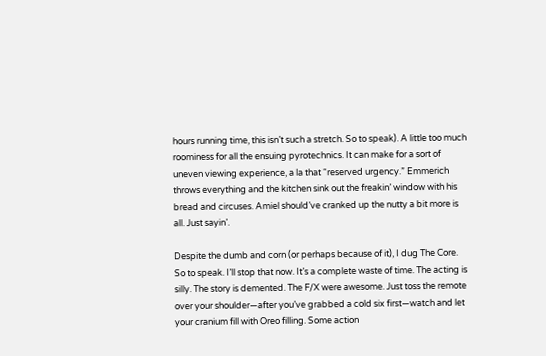hours running time, this isn’t such a stretch. So to speak). A little too much roominess for all the ensuing pyrotechnics. It can make for a sort of uneven viewing experience, a la that “reserved urgency.” Emmerich throws everything and the kitchen sink out the freakin’ window with his bread and circuses. Amiel should’ve cranked up the nutty a bit more is all. Just sayin’.

Despite the dumb and corn (or perhaps because of it), I dug The Core. So to speak. I’ll stop that now. It’s a complete waste of time. The acting is silly. The story is demented. The F/X were awesome. Just toss the remote over your shoulder—after you’ve grabbed a cold six first—watch and let your cranium fill with Oreo filling. Some action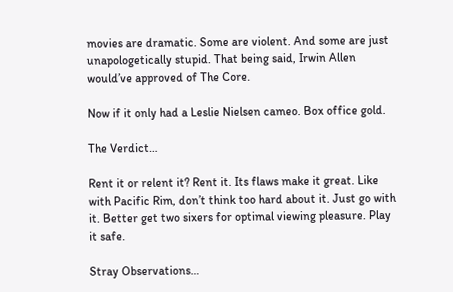movies are dramatic. Some are violent. And some are just unapologetically stupid. That being said, Irwin Allen would’ve approved of The Core.

Now if it only had a Leslie Nielsen cameo. Box office gold.

The Verdict…

Rent it or relent it? Rent it. Its flaws make it great. Like with Pacific Rim, don’t think too hard about it. Just go with it. Better get two sixers for optimal viewing pleasure. Play it safe.

Stray Observations…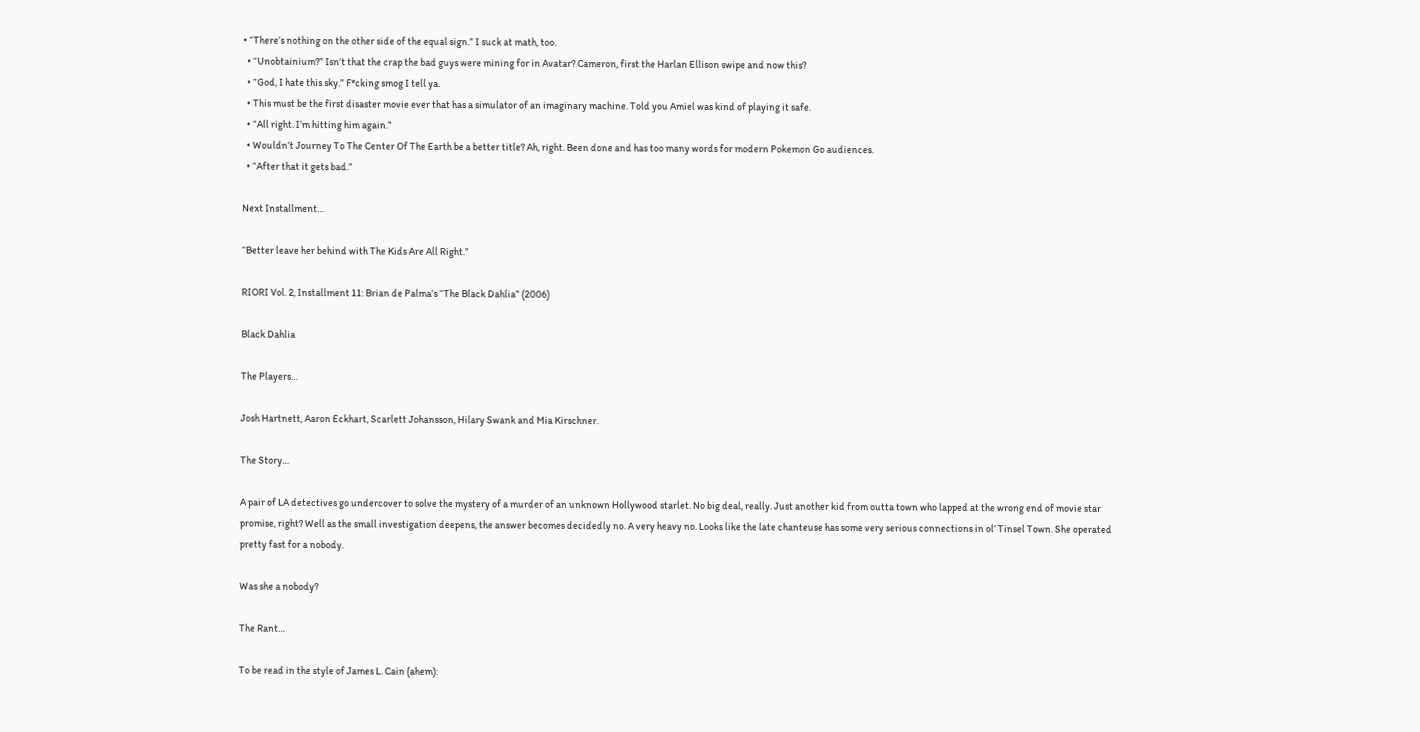• “There’s nothing on the other side of the equal sign.” I suck at math, too.
  • “Unobtainium?” Isn’t that the crap the bad guys were mining for in Avatar? Cameron, first the Harlan Ellison swipe and now this?
  • “God, I hate this sky.” F*cking smog I tell ya.
  • This must be the first disaster movie ever that has a simulator of an imaginary machine. Told you Amiel was kind of playing it safe.
  • “All right. I’m hitting him again.”
  • Wouldn’t Journey To The Center Of The Earth be a better title? Ah, right. Been done and has too many words for modern Pokemon Go audiences.
  • “After that it gets bad.”

Next Installment…

“Better leave her behind with The Kids Are All Right.”

RIORI Vol. 2, Installment 11: Brian de Palma’s “The Black Dahlia” (2006)

Black Dahlia

The Players…

Josh Hartnett, Aaron Eckhart, Scarlett Johansson, Hilary Swank and Mia Kirschner.

The Story…

A pair of LA detectives go undercover to solve the mystery of a murder of an unknown Hollywood starlet. No big deal, really. Just another kid from outta town who lapped at the wrong end of movie star promise, right? Well as the small investigation deepens, the answer becomes decidedly no. A very heavy no. Looks like the late chanteuse has some very serious connections in ol’ Tinsel Town. She operated pretty fast for a nobody.

Was she a nobody?

The Rant…

To be read in the style of James L. Cain (ahem):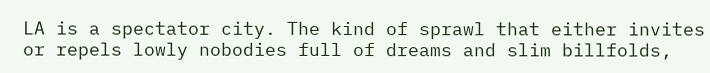LA is a spectator city. The kind of sprawl that either invites or repels lowly nobodies full of dreams and slim billfolds,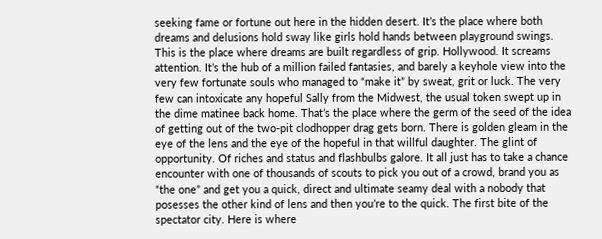seeking fame or fortune out here in the hidden desert. It’s the place where both dreams and delusions hold sway like girls hold hands between playground swings. This is the place where dreams are built regardless of grip. Hollywood. It screams attention. It’s the hub of a million failed fantasies, and barely a keyhole view into the very few fortunate souls who managed to “make it” by sweat, grit or luck. The very few can intoxicate any hopeful Sally from the Midwest, the usual token swept up in the dime matinee back home. That’s the place where the germ of the seed of the idea of getting out of the two-pit clodhopper drag gets born. There is golden gleam in the eye of the lens and the eye of the hopeful in that willful daughter. The glint of opportunity. Of riches and status and flashbulbs galore. It all just has to take a chance encounter with one of thousands of scouts to pick you out of a crowd, brand you as “the one” and get you a quick, direct and ultimate seamy deal with a nobody that posesses the other kind of lens and then you’re to the quick. The first bite of the spectator city. Here is where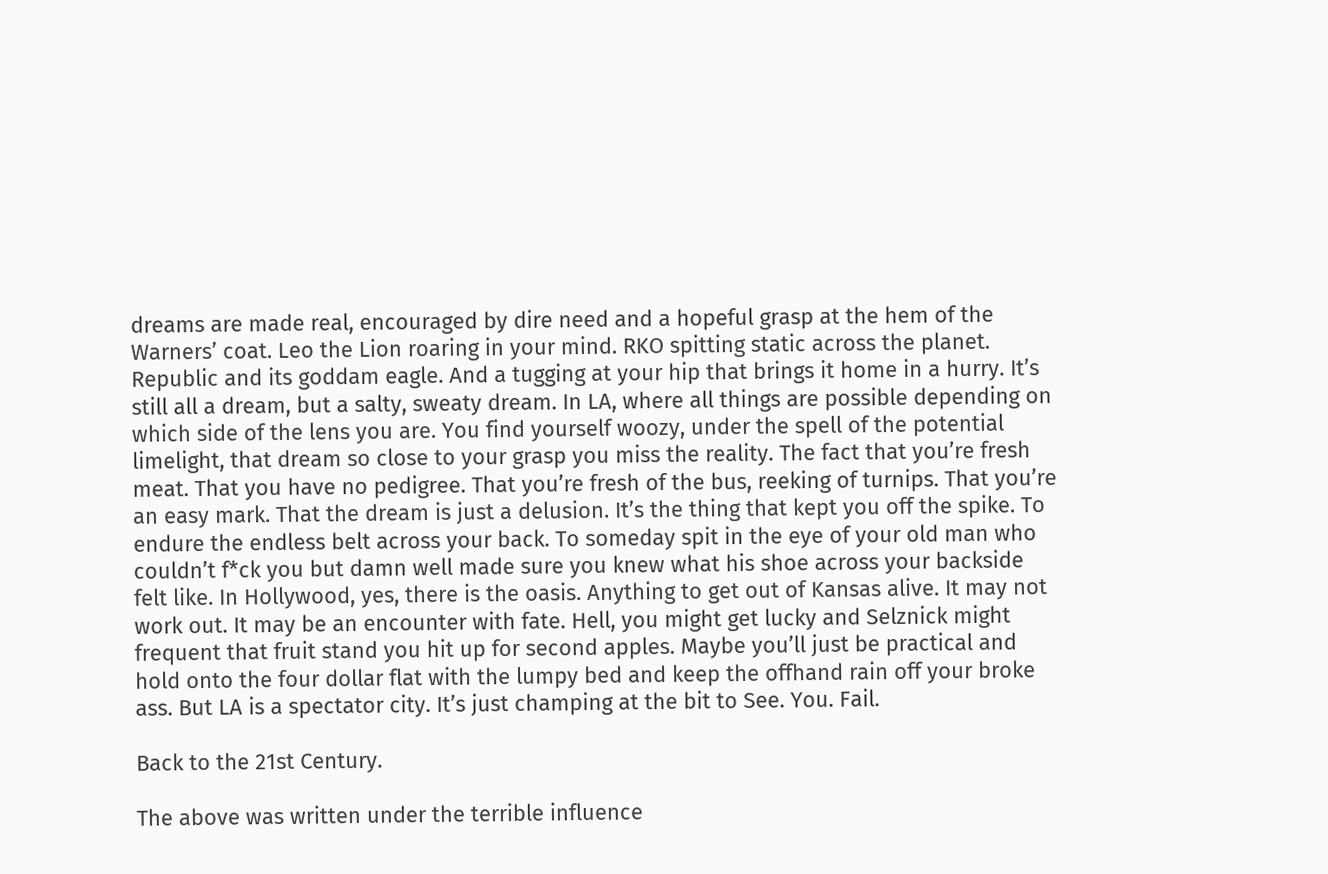dreams are made real, encouraged by dire need and a hopeful grasp at the hem of the Warners’ coat. Leo the Lion roaring in your mind. RKO spitting static across the planet. Republic and its goddam eagle. And a tugging at your hip that brings it home in a hurry. It’s still all a dream, but a salty, sweaty dream. In LA, where all things are possible depending on which side of the lens you are. You find yourself woozy, under the spell of the potential limelight, that dream so close to your grasp you miss the reality. The fact that you’re fresh meat. That you have no pedigree. That you’re fresh of the bus, reeking of turnips. That you’re an easy mark. That the dream is just a delusion. It’s the thing that kept you off the spike. To endure the endless belt across your back. To someday spit in the eye of your old man who couldn’t f*ck you but damn well made sure you knew what his shoe across your backside felt like. In Hollywood, yes, there is the oasis. Anything to get out of Kansas alive. It may not work out. It may be an encounter with fate. Hell, you might get lucky and Selznick might frequent that fruit stand you hit up for second apples. Maybe you’ll just be practical and hold onto the four dollar flat with the lumpy bed and keep the offhand rain off your broke ass. But LA is a spectator city. It’s just champing at the bit to See. You. Fail.

Back to the 21st Century.

The above was written under the terrible influence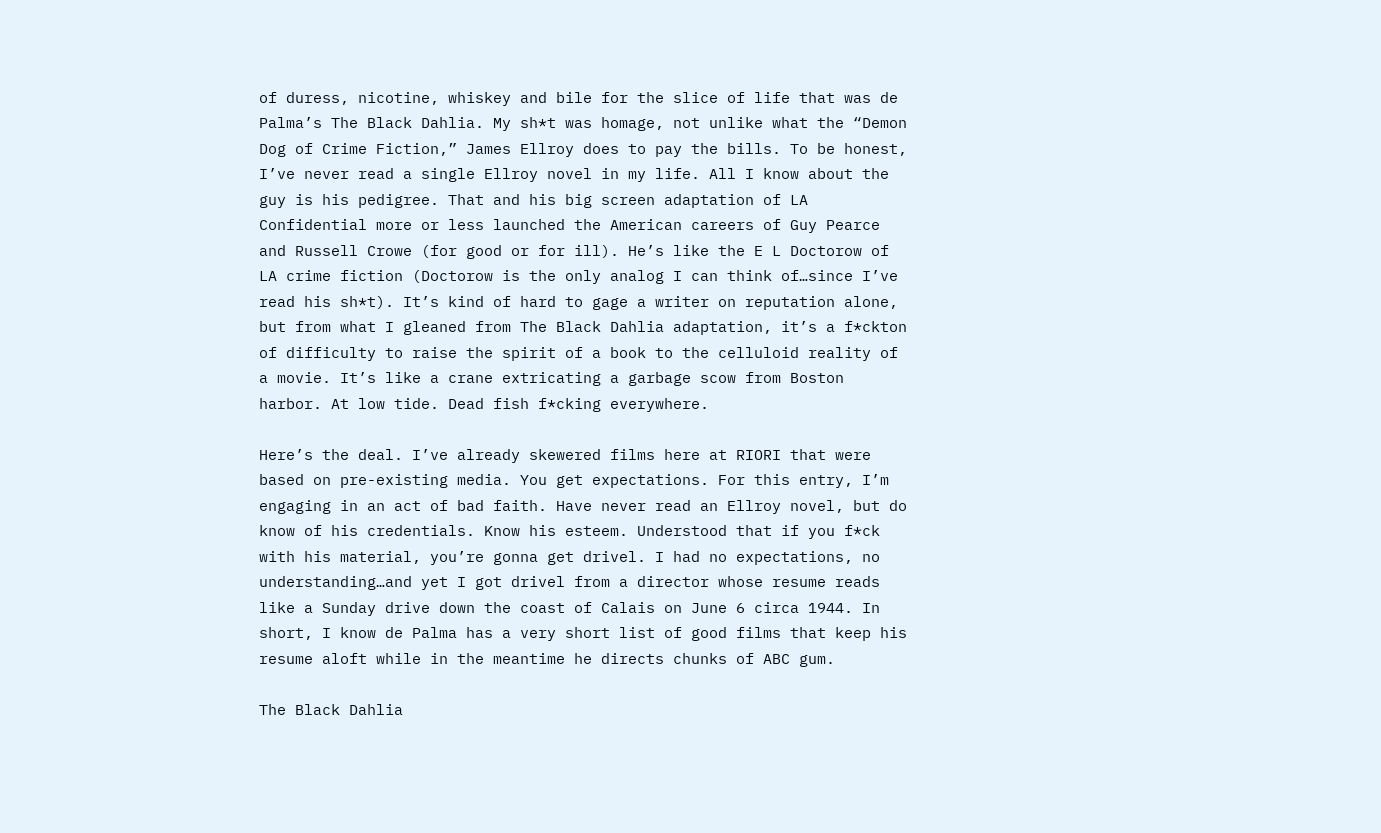of duress, nicotine, whiskey and bile for the slice of life that was de Palma’s The Black Dahlia. My sh*t was homage, not unlike what the “Demon Dog of Crime Fiction,” James Ellroy does to pay the bills. To be honest, I’ve never read a single Ellroy novel in my life. All I know about the guy is his pedigree. That and his big screen adaptation of LA Confidential more or less launched the American careers of Guy Pearce and Russell Crowe (for good or for ill). He’s like the E L Doctorow of LA crime fiction (Doctorow is the only analog I can think of…since I’ve read his sh*t). It’s kind of hard to gage a writer on reputation alone, but from what I gleaned from The Black Dahlia adaptation, it’s a f*ckton of difficulty to raise the spirit of a book to the celluloid reality of a movie. It’s like a crane extricating a garbage scow from Boston harbor. At low tide. Dead fish f*cking everywhere.

Here’s the deal. I’ve already skewered films here at RIORI that were based on pre-existing media. You get expectations. For this entry, I’m engaging in an act of bad faith. Have never read an Ellroy novel, but do know of his credentials. Know his esteem. Understood that if you f*ck with his material, you’re gonna get drivel. I had no expectations, no understanding…and yet I got drivel from a director whose resume reads like a Sunday drive down the coast of Calais on June 6 circa 1944. In short, I know de Palma has a very short list of good films that keep his resume aloft while in the meantime he directs chunks of ABC gum.

The Black Dahlia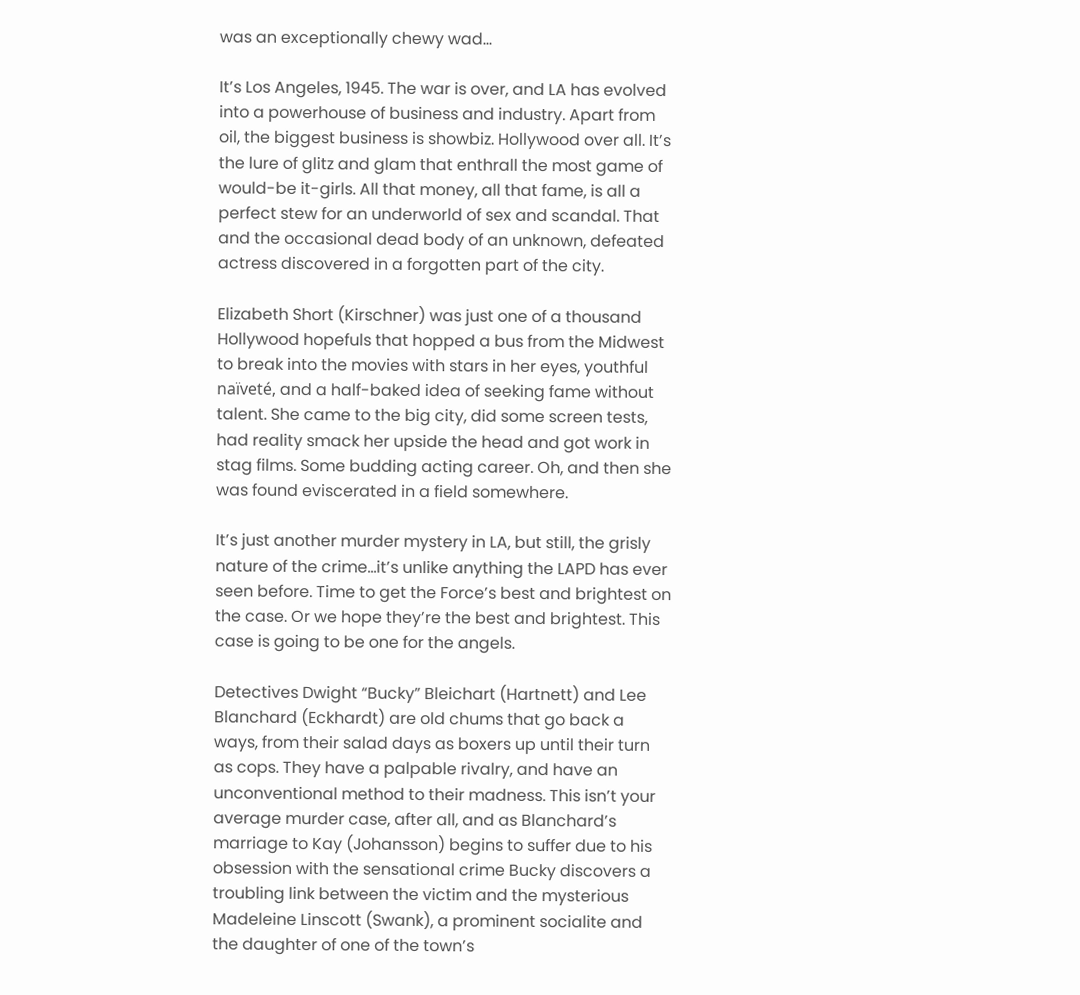was an exceptionally chewy wad…

It’s Los Angeles, 1945. The war is over, and LA has evolved into a powerhouse of business and industry. Apart from oil, the biggest business is showbiz. Hollywood over all. It’s the lure of glitz and glam that enthrall the most game of would-be it-girls. All that money, all that fame, is all a perfect stew for an underworld of sex and scandal. That and the occasional dead body of an unknown, defeated actress discovered in a forgotten part of the city.

Elizabeth Short (Kirschner) was just one of a thousand Hollywood hopefuls that hopped a bus from the Midwest to break into the movies with stars in her eyes, youthful naïveté, and a half-baked idea of seeking fame without talent. She came to the big city, did some screen tests, had reality smack her upside the head and got work in stag films. Some budding acting career. Oh, and then she was found eviscerated in a field somewhere.

It’s just another murder mystery in LA, but still, the grisly nature of the crime…it’s unlike anything the LAPD has ever seen before. Time to get the Force’s best and brightest on the case. Or we hope they’re the best and brightest. This case is going to be one for the angels.

Detectives Dwight “Bucky” Bleichart (Hartnett) and Lee Blanchard (Eckhardt) are old chums that go back a ways, from their salad days as boxers up until their turn as cops. They have a palpable rivalry, and have an unconventional method to their madness. This isn’t your average murder case, after all, and as Blanchard’s marriage to Kay (Johansson) begins to suffer due to his obsession with the sensational crime Bucky discovers a troubling link between the victim and the mysterious Madeleine Linscott (Swank), a prominent socialite and the daughter of one of the town’s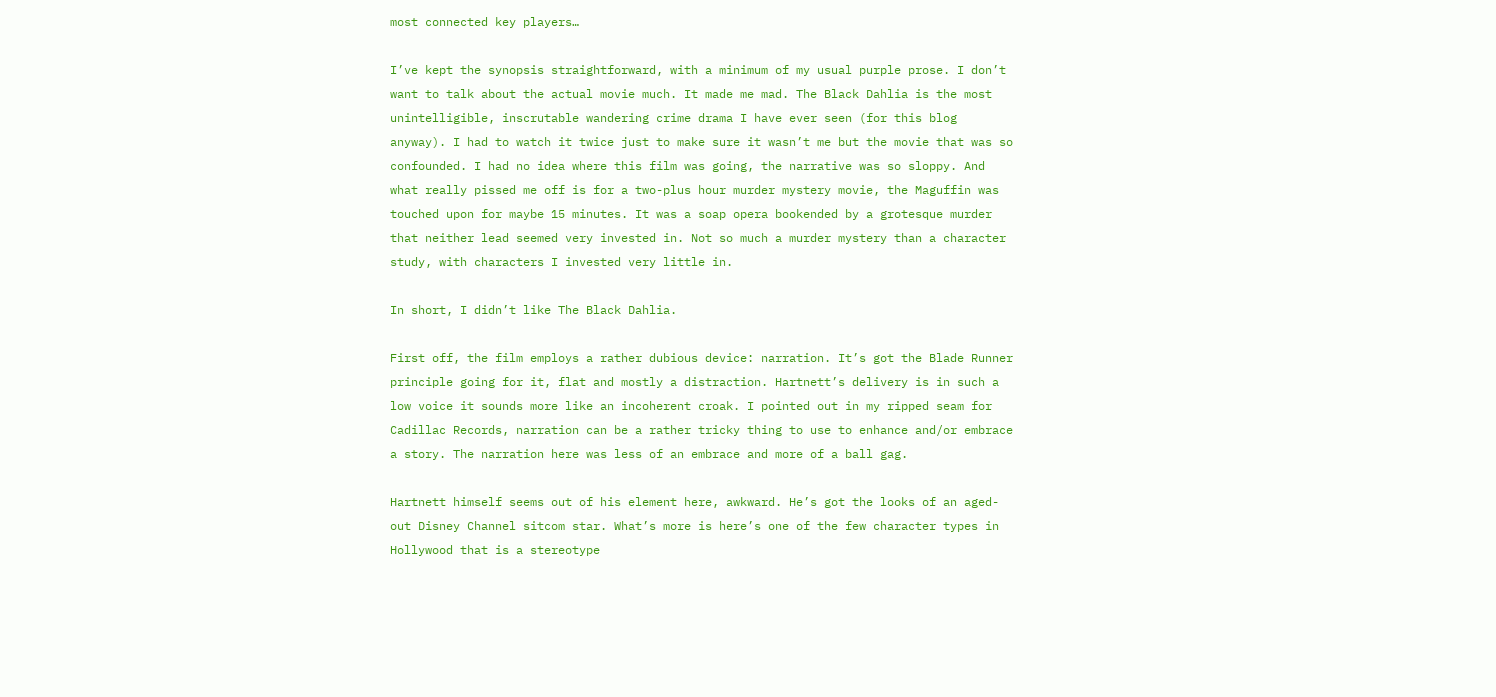most connected key players…

I’ve kept the synopsis straightforward, with a minimum of my usual purple prose. I don’t want to talk about the actual movie much. It made me mad. The Black Dahlia is the most unintelligible, inscrutable wandering crime drama I have ever seen (for this blog anyway). I had to watch it twice just to make sure it wasn’t me but the movie that was so confounded. I had no idea where this film was going, the narrative was so sloppy. And what really pissed me off is for a two-plus hour murder mystery movie, the Maguffin was touched upon for maybe 15 minutes. It was a soap opera bookended by a grotesque murder that neither lead seemed very invested in. Not so much a murder mystery than a character study, with characters I invested very little in.

In short, I didn’t like The Black Dahlia.

First off, the film employs a rather dubious device: narration. It’s got the Blade Runner principle going for it, flat and mostly a distraction. Hartnett’s delivery is in such a low voice it sounds more like an incoherent croak. I pointed out in my ripped seam for Cadillac Records, narration can be a rather tricky thing to use to enhance and/or embrace a story. The narration here was less of an embrace and more of a ball gag.

Hartnett himself seems out of his element here, awkward. He’s got the looks of an aged-out Disney Channel sitcom star. What’s more is here’s one of the few character types in Hollywood that is a stereotype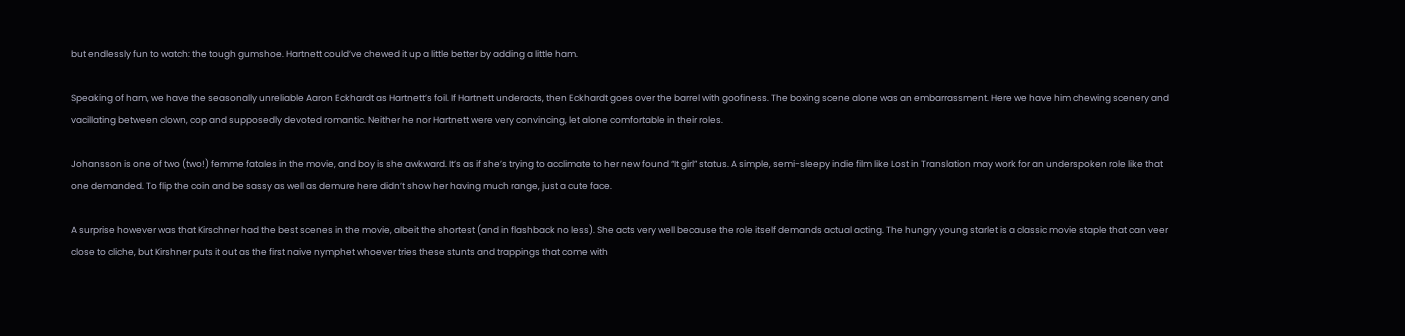but endlessly fun to watch: the tough gumshoe. Hartnett could’ve chewed it up a little better by adding a little ham.

Speaking of ham, we have the seasonally unreliable Aaron Eckhardt as Hartnett’s foil. If Hartnett underacts, then Eckhardt goes over the barrel with goofiness. The boxing scene alone was an embarrassment. Here we have him chewing scenery and vacillating between clown, cop and supposedly devoted romantic. Neither he nor Hartnett were very convincing, let alone comfortable in their roles.

Johansson is one of two (two!) femme fatales in the movie, and boy is she awkward. It’s as if she’s trying to acclimate to her new found “It girl” status. A simple, semi-sleepy indie film like Lost in Translation may work for an underspoken role like that one demanded. To flip the coin and be sassy as well as demure here didn’t show her having much range, just a cute face.

A surprise however was that Kirschner had the best scenes in the movie, albeit the shortest (and in flashback no less). She acts very well because the role itself demands actual acting. The hungry young starlet is a classic movie staple that can veer close to cliche, but Kirshner puts it out as the first naive nymphet whoever tries these stunts and trappings that come with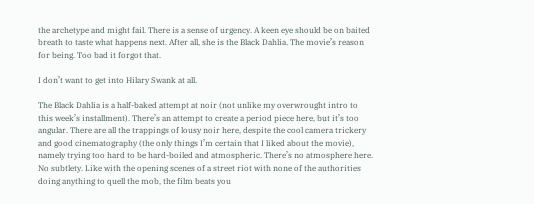the archetype and might fail. There is a sense of urgency. A keen eye should be on baited breath to taste what happens next. After all, she is the Black Dahlia. The movie’s reason for being. Too bad it forgot that.

I don’t want to get into Hilary Swank at all.

The Black Dahlia is a half-baked attempt at noir (not unlike my overwrought intro to this week’s installment). There’s an attempt to create a period piece here, but it’s too angular. There are all the trappings of lousy noir here, despite the cool camera trickery and good cinematography (the only things I’m certain that I liked about the movie), namely trying too hard to be hard-boiled and atmospheric. There’s no atmosphere here. No subtlety. Like with the opening scenes of a street riot with none of the authorities doing anything to quell the mob, the film beats you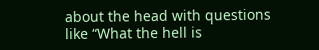about the head with questions like “What the hell is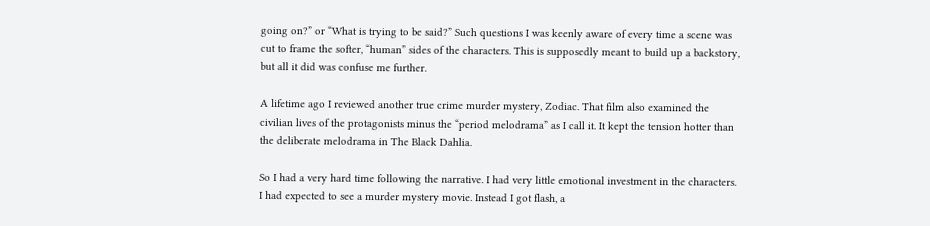going on?” or “What is trying to be said?” Such questions I was keenly aware of every time a scene was cut to frame the softer, “human” sides of the characters. This is supposedly meant to build up a backstory, but all it did was confuse me further.

A lifetime ago I reviewed another true crime murder mystery, Zodiac. That film also examined the civilian lives of the protagonists minus the “period melodrama” as I call it. It kept the tension hotter than the deliberate melodrama in The Black Dahlia.

So I had a very hard time following the narrative. I had very little emotional investment in the characters. I had expected to see a murder mystery movie. Instead I got flash, a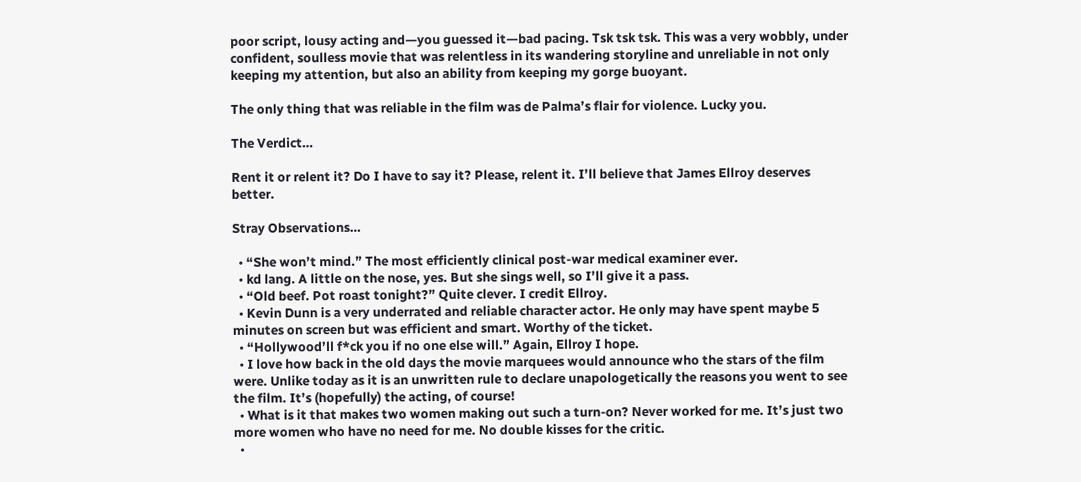poor script, lousy acting and—you guessed it—bad pacing. Tsk tsk tsk. This was a very wobbly, under confident, soulless movie that was relentless in its wandering storyline and unreliable in not only keeping my attention, but also an ability from keeping my gorge buoyant.

The only thing that was reliable in the film was de Palma’s flair for violence. Lucky you.

The Verdict…

Rent it or relent it? Do I have to say it? Please, relent it. I’ll believe that James Ellroy deserves better.

Stray Observations…

  • “She won’t mind.” The most efficiently clinical post-war medical examiner ever.
  • kd lang. A little on the nose, yes. But she sings well, so I’ll give it a pass.
  • “Old beef. Pot roast tonight?” Quite clever. I credit Ellroy.
  • Kevin Dunn is a very underrated and reliable character actor. He only may have spent maybe 5 minutes on screen but was efficient and smart. Worthy of the ticket.
  • “Hollywood’ll f*ck you if no one else will.” Again, Ellroy I hope.
  • I love how back in the old days the movie marquees would announce who the stars of the film were. Unlike today as it is an unwritten rule to declare unapologetically the reasons you went to see the film. It’s (hopefully) the acting, of course!
  • What is it that makes two women making out such a turn-on? Never worked for me. It’s just two more women who have no need for me. No double kisses for the critic.
  •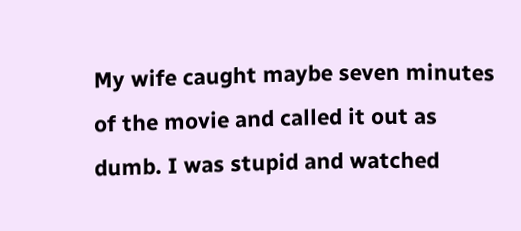My wife caught maybe seven minutes of the movie and called it out as dumb. I was stupid and watched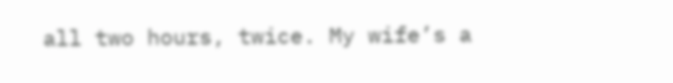all two hours, twice. My wife’s a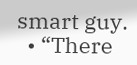smart guy.
  • “There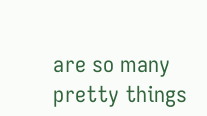are so many pretty things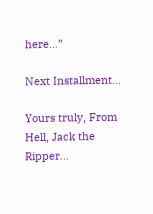here…”

Next Installment…

Yours truly, From Hell, Jack the Ripper…